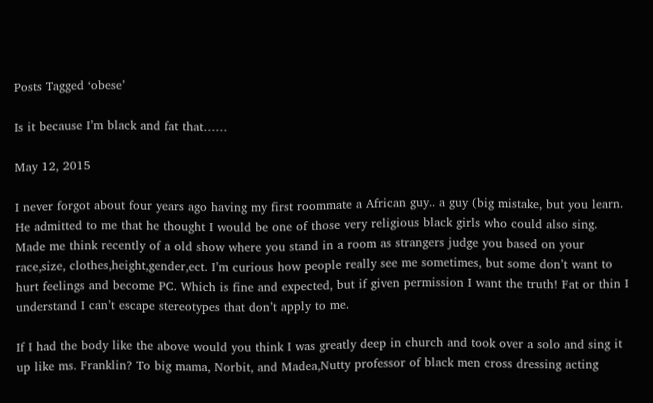Posts Tagged ‘obese’

Is it because I’m black and fat that……

May 12, 2015

I never forgot about four years ago having my first roommate a African guy.. a guy (big mistake, but you learn. He admitted to me that he thought I would be one of those very religious black girls who could also sing. Made me think recently of a old show where you stand in a room as strangers judge you based on your race,size, clothes,height,gender,ect. I’m curious how people really see me sometimes, but some don’t want to hurt feelings and become PC. Which is fine and expected, but if given permission I want the truth! Fat or thin I understand I can’t escape stereotypes that don’t apply to me.

If I had the body like the above would you think I was greatly deep in church and took over a solo and sing it up like ms. Franklin? To big mama, Norbit, and Madea,Nutty professor of black men cross dressing acting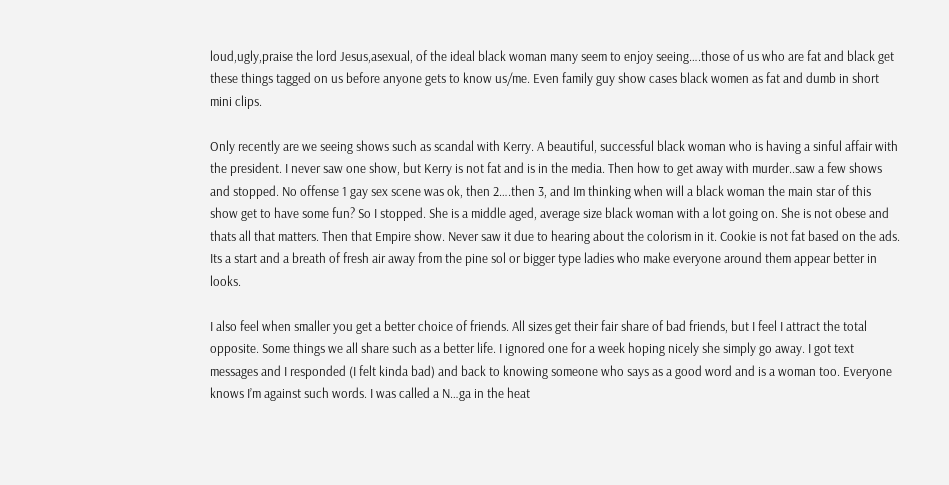loud,ugly,praise the lord Jesus,asexual, of the ideal black woman many seem to enjoy seeing….those of us who are fat and black get these things tagged on us before anyone gets to know us/me. Even family guy show cases black women as fat and dumb in short mini clips.

Only recently are we seeing shows such as scandal with Kerry. A beautiful, successful black woman who is having a sinful affair with the president. I never saw one show, but Kerry is not fat and is in the media. Then how to get away with murder..saw a few shows and stopped. No offense 1 gay sex scene was ok, then 2….then 3, and Im thinking when will a black woman the main star of this show get to have some fun? So I stopped. She is a middle aged, average size black woman with a lot going on. She is not obese and thats all that matters. Then that Empire show. Never saw it due to hearing about the colorism in it. Cookie is not fat based on the ads. Its a start and a breath of fresh air away from the pine sol or bigger type ladies who make everyone around them appear better in looks.

I also feel when smaller you get a better choice of friends. All sizes get their fair share of bad friends, but I feel I attract the total opposite. Some things we all share such as a better life. I ignored one for a week hoping nicely she simply go away. I got text messages and I responded (I felt kinda bad) and back to knowing someone who says as a good word and is a woman too. Everyone knows I’m against such words. I was called a N…ga in the heat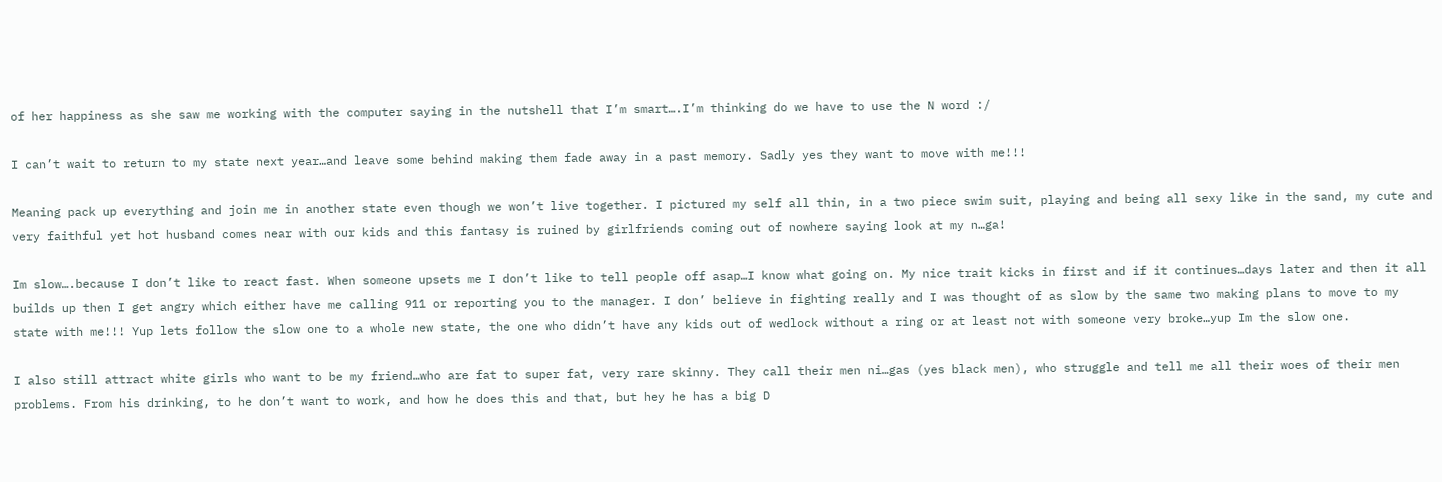of her happiness as she saw me working with the computer saying in the nutshell that I’m smart….I’m thinking do we have to use the N word :/

I can’t wait to return to my state next year…and leave some behind making them fade away in a past memory. Sadly yes they want to move with me!!!

Meaning pack up everything and join me in another state even though we won’t live together. I pictured my self all thin, in a two piece swim suit, playing and being all sexy like in the sand, my cute and very faithful yet hot husband comes near with our kids and this fantasy is ruined by girlfriends coming out of nowhere saying look at my n…ga!

Im slow….because I don’t like to react fast. When someone upsets me I don’t like to tell people off asap…I know what going on. My nice trait kicks in first and if it continues…days later and then it all builds up then I get angry which either have me calling 911 or reporting you to the manager. I don’ believe in fighting really and I was thought of as slow by the same two making plans to move to my state with me!!! Yup lets follow the slow one to a whole new state, the one who didn’t have any kids out of wedlock without a ring or at least not with someone very broke…yup Im the slow one.

I also still attract white girls who want to be my friend…who are fat to super fat, very rare skinny. They call their men ni…gas (yes black men), who struggle and tell me all their woes of their men problems. From his drinking, to he don’t want to work, and how he does this and that, but hey he has a big D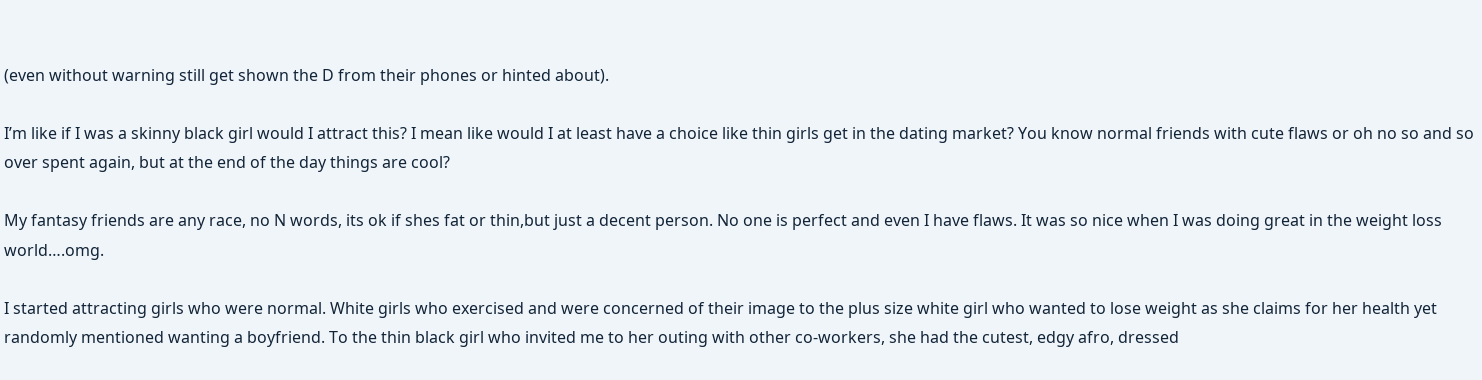(even without warning still get shown the D from their phones or hinted about).

I’m like if I was a skinny black girl would I attract this? I mean like would I at least have a choice like thin girls get in the dating market? You know normal friends with cute flaws or oh no so and so over spent again, but at the end of the day things are cool?

My fantasy friends are any race, no N words, its ok if shes fat or thin,but just a decent person. No one is perfect and even I have flaws. It was so nice when I was doing great in the weight loss world….omg.

I started attracting girls who were normal. White girls who exercised and were concerned of their image to the plus size white girl who wanted to lose weight as she claims for her health yet randomly mentioned wanting a boyfriend. To the thin black girl who invited me to her outing with other co-workers, she had the cutest, edgy afro, dressed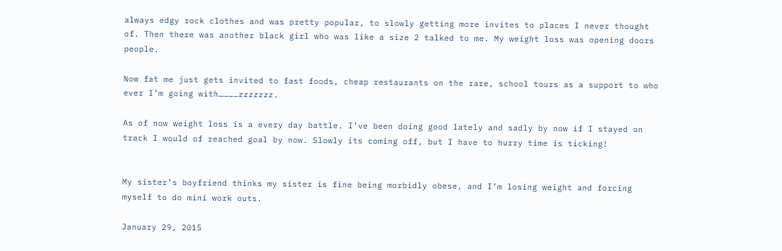always edgy rock clothes and was pretty popular, to slowly getting more invites to places I never thought of. Then there was another black girl who was like a size 2 talked to me. My weight loss was opening doors people.

Now fat me just gets invited to fast foods, cheap restaurants on the rare, school tours as a support to who ever I’m going with…………zzzzzzz.

As of now weight loss is a every day battle. I’ve been doing good lately and sadly by now if I stayed on track I would of reached goal by now. Slowly its coming off, but I have to hurry time is ticking!


My sister’s boyfriend thinks my sister is fine being morbidly obese, and I’m losing weight and forcing myself to do mini work outs.

January 29, 2015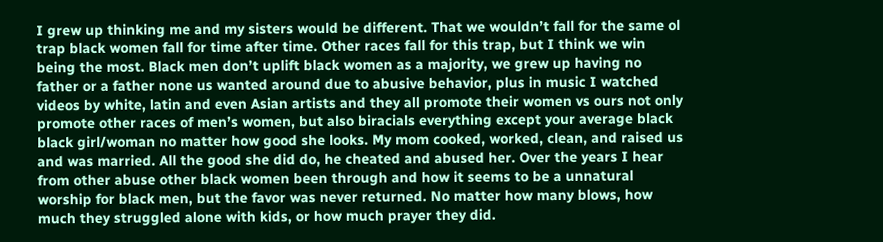I grew up thinking me and my sisters would be different. That we wouldn’t fall for the same ol trap black women fall for time after time. Other races fall for this trap, but I think we win being the most. Black men don’t uplift black women as a majority, we grew up having no father or a father none us wanted around due to abusive behavior, plus in music I watched videos by white, latin and even Asian artists and they all promote their women vs ours not only promote other races of men’s women, but also biracials everything except your average black black girl/woman no matter how good she looks. My mom cooked, worked, clean, and raised us and was married. All the good she did do, he cheated and abused her. Over the years I hear from other abuse other black women been through and how it seems to be a unnatural worship for black men, but the favor was never returned. No matter how many blows, how much they struggled alone with kids, or how much prayer they did.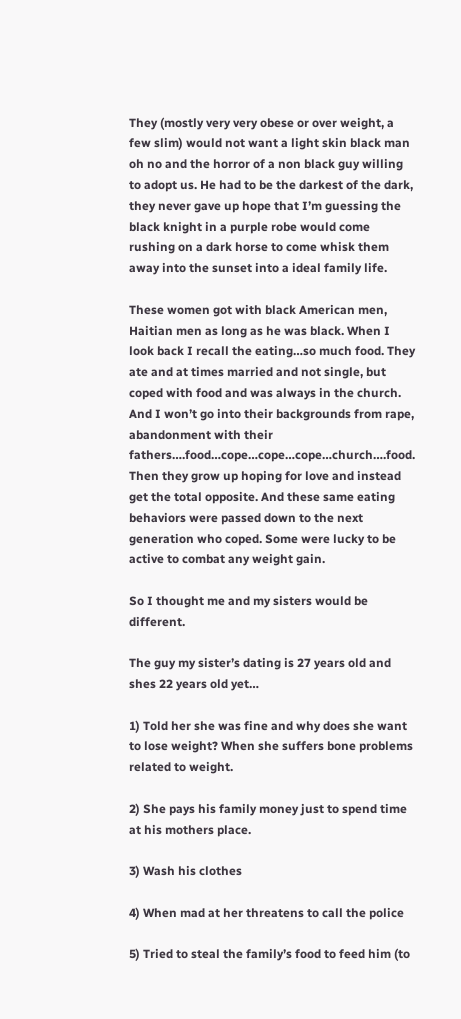They (mostly very very obese or over weight, a few slim) would not want a light skin black man oh no and the horror of a non black guy willing to adopt us. He had to be the darkest of the dark, they never gave up hope that I’m guessing the black knight in a purple robe would come rushing on a dark horse to come whisk them away into the sunset into a ideal family life.

These women got with black American men, Haitian men as long as he was black. When I look back I recall the eating…so much food. They ate and at times married and not single, but coped with food and was always in the church. And I won’t go into their backgrounds from rape, abandonment with their fathers….food…cope…cope…cope…church….food.  Then they grow up hoping for love and instead get the total opposite. And these same eating behaviors were passed down to the next generation who coped. Some were lucky to be active to combat any weight gain.

So I thought me and my sisters would be different.

The guy my sister’s dating is 27 years old and shes 22 years old yet…

1) Told her she was fine and why does she want to lose weight? When she suffers bone problems related to weight.

2) She pays his family money just to spend time at his mothers place.

3) Wash his clothes

4) When mad at her threatens to call the police

5) Tried to steal the family’s food to feed him (to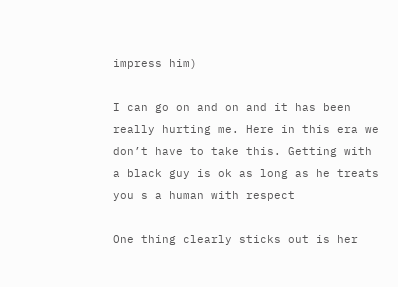impress him)

I can go on and on and it has been really hurting me. Here in this era we don’t have to take this. Getting with a black guy is ok as long as he treats you s a human with respect

One thing clearly sticks out is her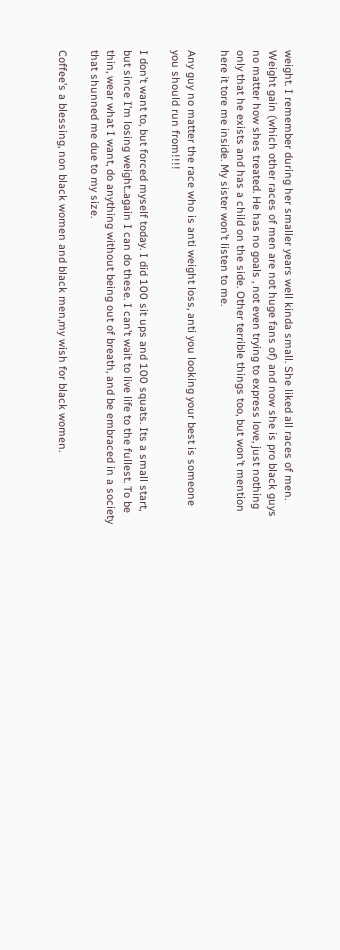weight. I remember during her smaller years well kinda small. She liked all races of men. Weight gain (which other races of men are not huge fans of) and now she is pro black guys no matter how shes treated. He has no goals , not even trying to express love, just nothing only that he exists and has a child on the side. Other terrible things too, but won’t mention here it tore me inside. My sister won’t listen to me.

Any guy no matter the race who is anti weight loss, anti you looking your best is someone you should run from!!!!

I don’t want to, but forced myself today. I did 100 sit ups and 100 squats. Its a small start, but since I’m losing weight..again I can do these. I can’t wait to live life to the fullest. To be thin, wear what I want, do anything without being out of breath, and be embraced in a society that shunned me due to my size.

Coffee’s a blessing, non black women and black men,my wish for black women.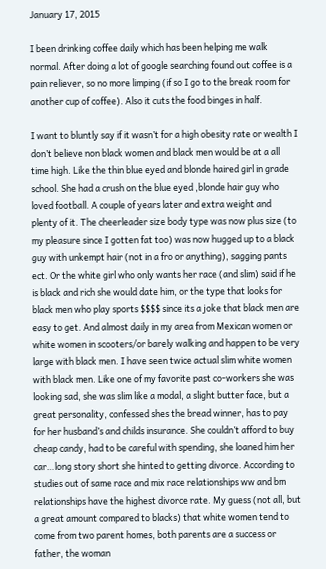January 17, 2015

I been drinking coffee daily which has been helping me walk normal. After doing a lot of google searching found out coffee is a pain reliever, so no more limping (if so I go to the break room for another cup of coffee). Also it cuts the food binges in half.

I want to bluntly say if it wasn’t for a high obesity rate or wealth I don’t believe non black women and black men would be at a all time high. Like the thin blue eyed and blonde haired girl in grade school. She had a crush on the blue eyed ,blonde hair guy who loved football. A couple of years later and extra weight and plenty of it. The cheerleader size body type was now plus size (to my pleasure since I gotten fat too) was now hugged up to a black guy with unkempt hair (not in a fro or anything), sagging pants ect. Or the white girl who only wants her race (and slim) said if he is black and rich she would date him, or the type that looks for black men who play sports $$$$ since its a joke that black men are easy to get. And almost daily in my area from Mexican women or white women in scooters/or barely walking and happen to be very large with black men. I have seen twice actual slim white women with black men. Like one of my favorite past co-workers she was looking sad, she was slim like a modal, a slight butter face, but a great personality, confessed shes the bread winner, has to pay for her husband’s and childs insurance. She couldn’t afford to buy cheap candy, had to be careful with spending, she loaned him her car…long story short she hinted to getting divorce. According to studies out of same race and mix race relationships ww and bm relationships have the highest divorce rate. My guess (not all, but a great amount compared to blacks) that white women tend to come from two parent homes, both parents are a success or father, the woman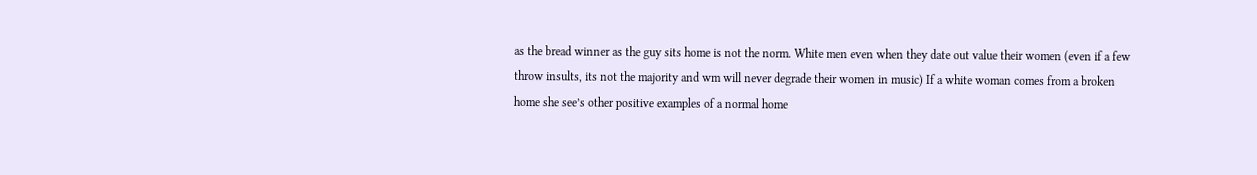as the bread winner as the guy sits home is not the norm. White men even when they date out value their women (even if a few throw insults, its not the majority and wm will never degrade their women in music) If a white woman comes from a broken home she see’s other positive examples of a normal home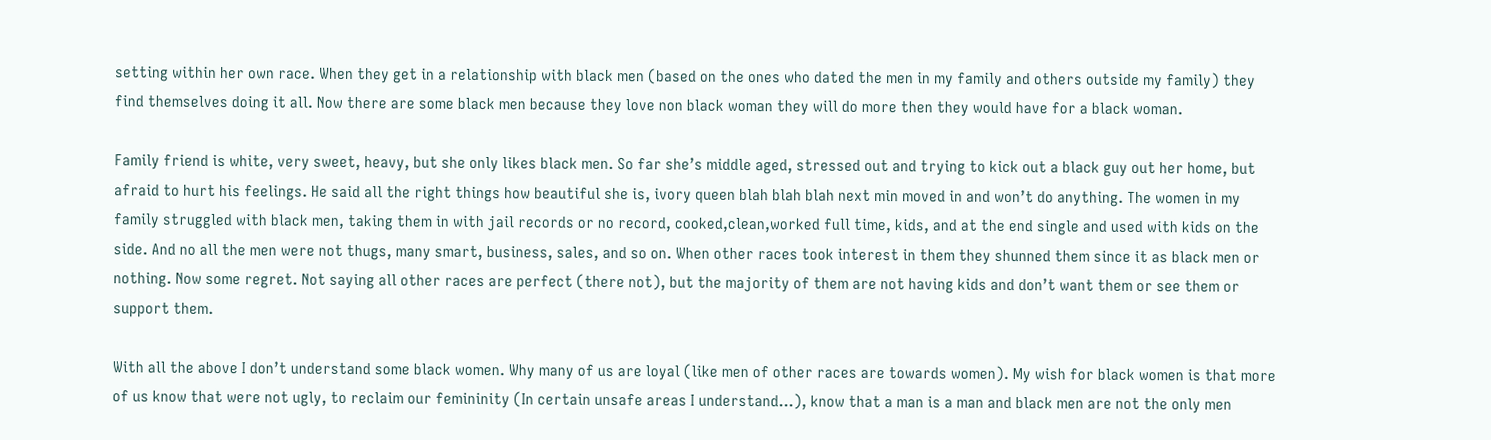setting within her own race. When they get in a relationship with black men (based on the ones who dated the men in my family and others outside my family) they find themselves doing it all. Now there are some black men because they love non black woman they will do more then they would have for a black woman.

Family friend is white, very sweet, heavy, but she only likes black men. So far she’s middle aged, stressed out and trying to kick out a black guy out her home, but afraid to hurt his feelings. He said all the right things how beautiful she is, ivory queen blah blah blah next min moved in and won’t do anything. The women in my family struggled with black men, taking them in with jail records or no record, cooked,clean,worked full time, kids, and at the end single and used with kids on the side. And no all the men were not thugs, many smart, business, sales, and so on. When other races took interest in them they shunned them since it as black men or nothing. Now some regret. Not saying all other races are perfect (there not), but the majority of them are not having kids and don’t want them or see them or support them.

With all the above I don’t understand some black women. Why many of us are loyal (like men of other races are towards women). My wish for black women is that more of us know that were not ugly, to reclaim our femininity (In certain unsafe areas I understand…), know that a man is a man and black men are not the only men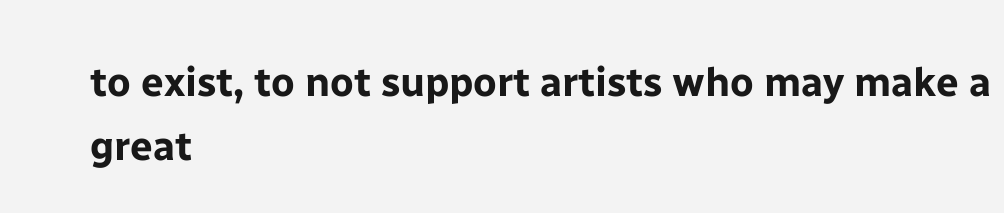to exist, to not support artists who may make a great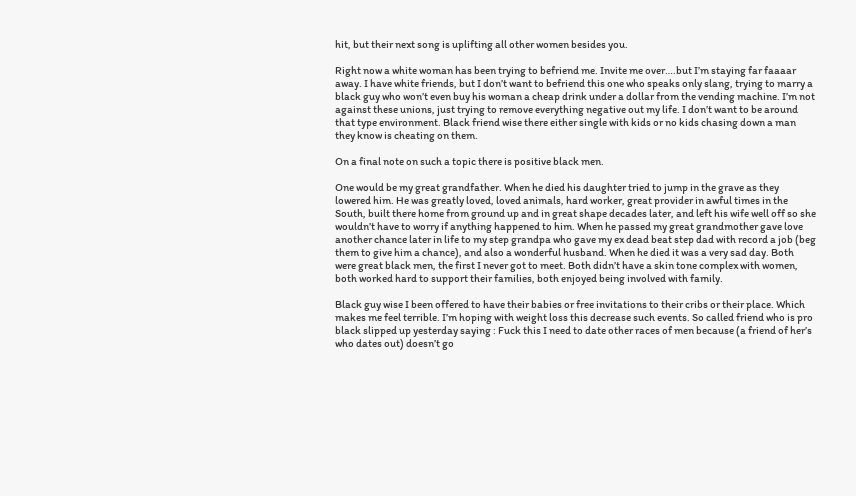hit, but their next song is uplifting all other women besides you.

Right now a white woman has been trying to befriend me. Invite me over….but I’m staying far faaaar away. I have white friends, but I don’t want to befriend this one who speaks only slang, trying to marry a black guy who won’t even buy his woman a cheap drink under a dollar from the vending machine. I’m not against these unions, just trying to remove everything negative out my life. I don’t want to be around that type environment. Black friend wise there either single with kids or no kids chasing down a man they know is cheating on them.

On a final note on such a topic there is positive black men.

One would be my great grandfather. When he died his daughter tried to jump in the grave as they lowered him. He was greatly loved, loved animals, hard worker, great provider in awful times in the South, built there home from ground up and in great shape decades later, and left his wife well off so she wouldn’t have to worry if anything happened to him. When he passed my great grandmother gave love another chance later in life to my step grandpa who gave my ex dead beat step dad with record a job (beg them to give him a chance), and also a wonderful husband. When he died it was a very sad day. Both were great black men, the first I never got to meet. Both didn’t have a skin tone complex with women, both worked hard to support their families, both enjoyed being involved with family.

Black guy wise I been offered to have their babies or free invitations to their cribs or their place. Which makes me feel terrible. I’m hoping with weight loss this decrease such events. So called friend who is pro black slipped up yesterday saying : Fuck this I need to date other races of men because (a friend of her’s who dates out) doesn’t go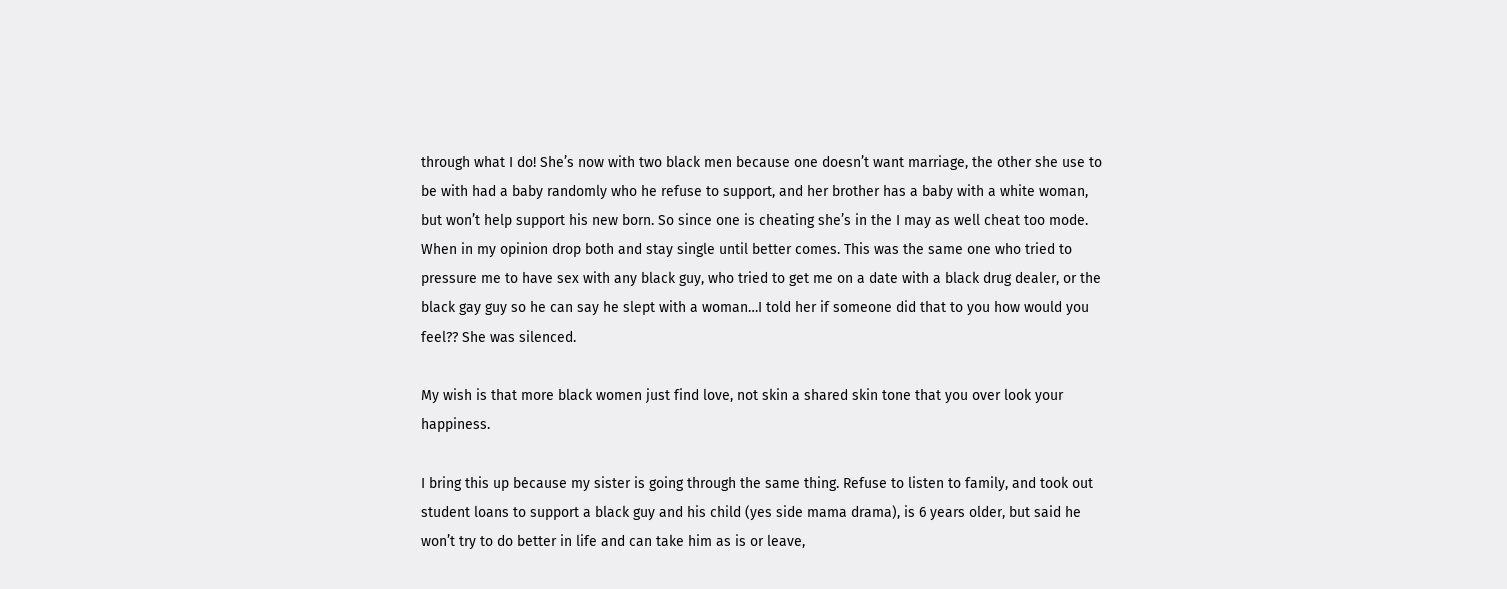through what I do! She’s now with two black men because one doesn’t want marriage, the other she use to be with had a baby randomly who he refuse to support, and her brother has a baby with a white woman, but won’t help support his new born. So since one is cheating she’s in the I may as well cheat too mode. When in my opinion drop both and stay single until better comes. This was the same one who tried to pressure me to have sex with any black guy, who tried to get me on a date with a black drug dealer, or the black gay guy so he can say he slept with a woman…I told her if someone did that to you how would you feel?? She was silenced.

My wish is that more black women just find love, not skin a shared skin tone that you over look your happiness.

I bring this up because my sister is going through the same thing. Refuse to listen to family, and took out student loans to support a black guy and his child (yes side mama drama), is 6 years older, but said he won’t try to do better in life and can take him as is or leave,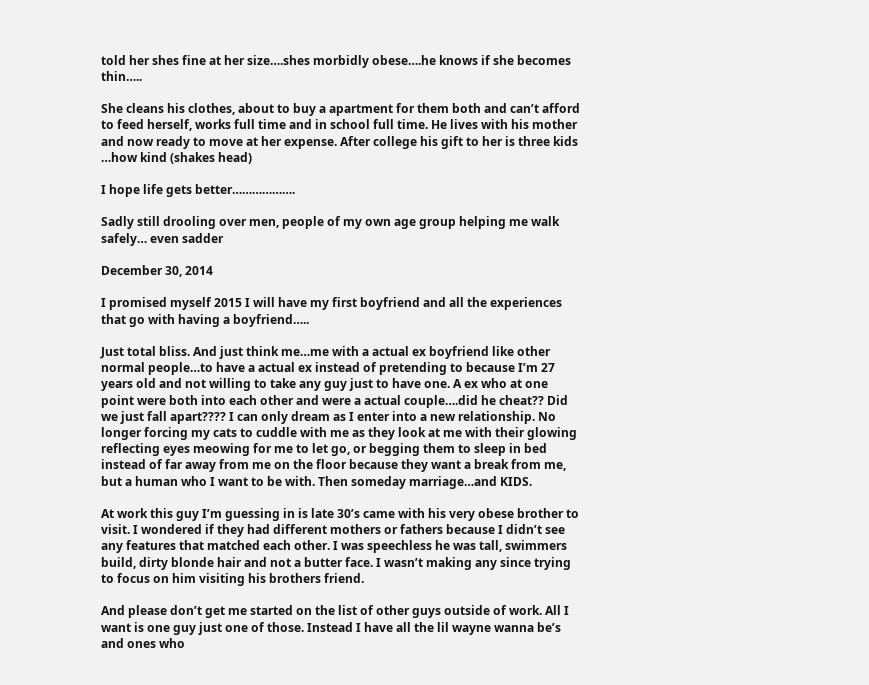told her shes fine at her size….shes morbidly obese….he knows if she becomes thin…..

She cleans his clothes, about to buy a apartment for them both and can’t afford to feed herself, works full time and in school full time. He lives with his mother and now ready to move at her expense. After college his gift to her is three kids …how kind (shakes head)

I hope life gets better……………….

Sadly still drooling over men, people of my own age group helping me walk safely… even sadder

December 30, 2014

I promised myself 2015 I will have my first boyfriend and all the experiences that go with having a boyfriend…..

Just total bliss. And just think me…me with a actual ex boyfriend like other normal people…to have a actual ex instead of pretending to because I’m 27 years old and not willing to take any guy just to have one. A ex who at one point were both into each other and were a actual couple….did he cheat?? Did we just fall apart???? I can only dream as I enter into a new relationship. No longer forcing my cats to cuddle with me as they look at me with their glowing reflecting eyes meowing for me to let go, or begging them to sleep in bed instead of far away from me on the floor because they want a break from me, but a human who I want to be with. Then someday marriage…and KIDS.

At work this guy I’m guessing in is late 30’s came with his very obese brother to visit. I wondered if they had different mothers or fathers because I didn’t see any features that matched each other. I was speechless he was tall, swimmers build, dirty blonde hair and not a butter face. I wasn’t making any since trying to focus on him visiting his brothers friend.

And please don’t get me started on the list of other guys outside of work. All I want is one guy just one of those. Instead I have all the lil wayne wanna be’s and ones who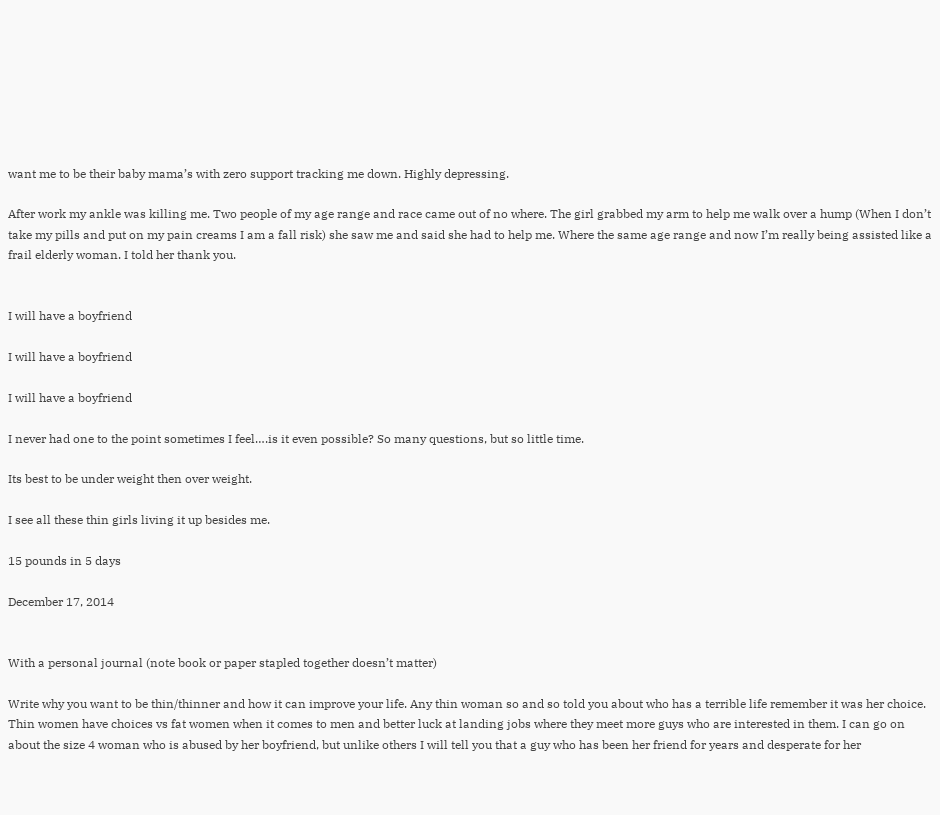want me to be their baby mama’s with zero support tracking me down. Highly depressing.

After work my ankle was killing me. Two people of my age range and race came out of no where. The girl grabbed my arm to help me walk over a hump (When I don’t take my pills and put on my pain creams I am a fall risk) she saw me and said she had to help me. Where the same age range and now I’m really being assisted like a frail elderly woman. I told her thank you.


I will have a boyfriend

I will have a boyfriend

I will have a boyfriend

I never had one to the point sometimes I feel….is it even possible? So many questions, but so little time.

Its best to be under weight then over weight.

I see all these thin girls living it up besides me.

15 pounds in 5 days

December 17, 2014


With a personal journal (note book or paper stapled together doesn’t matter)

Write why you want to be thin/thinner and how it can improve your life. Any thin woman so and so told you about who has a terrible life remember it was her choice. Thin women have choices vs fat women when it comes to men and better luck at landing jobs where they meet more guys who are interested in them. I can go on about the size 4 woman who is abused by her boyfriend, but unlike others I will tell you that a guy who has been her friend for years and desperate for her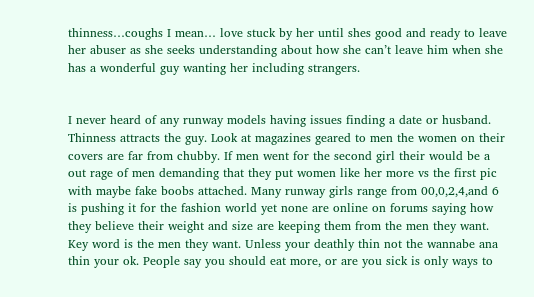thinness…coughs I mean… love stuck by her until shes good and ready to leave her abuser as she seeks understanding about how she can’t leave him when she has a wonderful guy wanting her including strangers.


I never heard of any runway models having issues finding a date or husband. Thinness attracts the guy. Look at magazines geared to men the women on their covers are far from chubby. If men went for the second girl their would be a out rage of men demanding that they put women like her more vs the first pic with maybe fake boobs attached. Many runway girls range from 00,0,2,4,and 6 is pushing it for the fashion world yet none are online on forums saying how they believe their weight and size are keeping them from the men they want. Key word is the men they want. Unless your deathly thin not the wannabe ana thin your ok. People say you should eat more, or are you sick is only ways to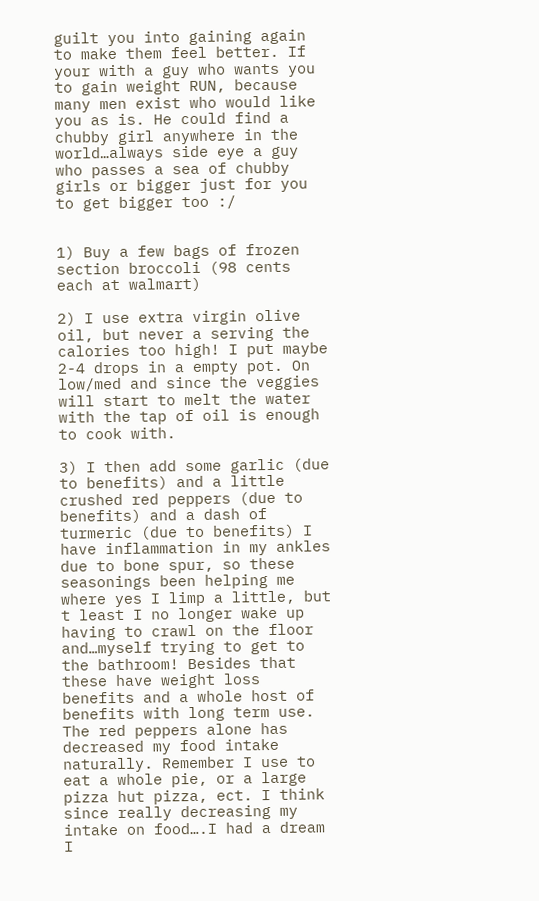guilt you into gaining again to make them feel better. If your with a guy who wants you to gain weight RUN, because many men exist who would like you as is. He could find a chubby girl anywhere in the world…always side eye a guy who passes a sea of chubby girls or bigger just for you to get bigger too :/


1) Buy a few bags of frozen section broccoli (98 cents each at walmart)

2) I use extra virgin olive oil, but never a serving the calories too high! I put maybe 2-4 drops in a empty pot. On low/med and since the veggies will start to melt the water with the tap of oil is enough to cook with.

3) I then add some garlic (due to benefits) and a little crushed red peppers (due to benefits) and a dash of turmeric (due to benefits) I have inflammation in my ankles due to bone spur, so these seasonings been helping me where yes I limp a little, but t least I no longer wake up having to crawl on the floor and…myself trying to get to the bathroom! Besides that these have weight loss benefits and a whole host of benefits with long term use. The red peppers alone has decreased my food intake naturally. Remember I use to eat a whole pie, or a large pizza hut pizza, ect. I think since really decreasing my intake on food….I had a dream I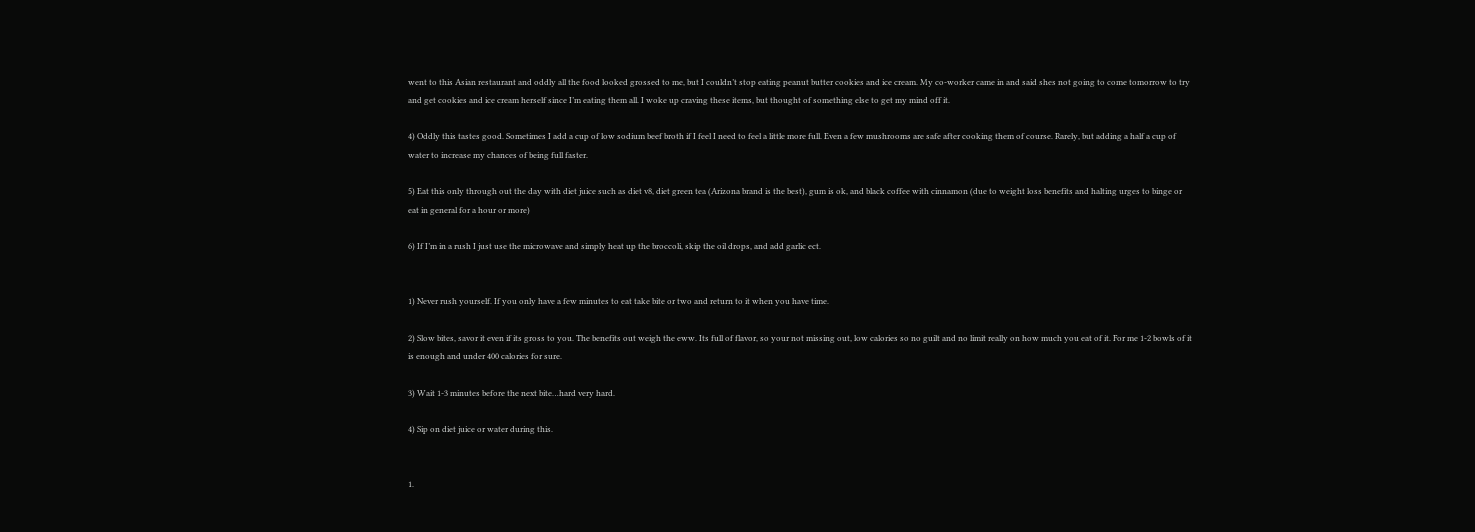went to this Asian restaurant and oddly all the food looked grossed to me, but I couldn’t stop eating peanut butter cookies and ice cream. My co-worker came in and said shes not going to come tomorrow to try and get cookies and ice cream herself since I’m eating them all. I woke up craving these items, but thought of something else to get my mind off it.

4) Oddly this tastes good. Sometimes I add a cup of low sodium beef broth if I feel I need to feel a little more full. Even a few mushrooms are safe after cooking them of course. Rarely, but adding a half a cup of water to increase my chances of being full faster.

5) Eat this only through out the day with diet juice such as diet v8, diet green tea (Arizona brand is the best), gum is ok, and black coffee with cinnamon (due to weight loss benefits and halting urges to binge or eat in general for a hour or more)

6) If I’m in a rush I just use the microwave and simply heat up the broccoli, skip the oil drops, and add garlic ect.


1) Never rush yourself. If you only have a few minutes to eat take bite or two and return to it when you have time.

2) Slow bites, savor it even if its gross to you. The benefits out weigh the eww. Its full of flavor, so your not missing out, low calories so no guilt and no limit really on how much you eat of it. For me 1-2 bowls of it is enough and under 400 calories for sure.

3) Wait 1-3 minutes before the next bite…hard very hard.

4) Sip on diet juice or water during this.


1.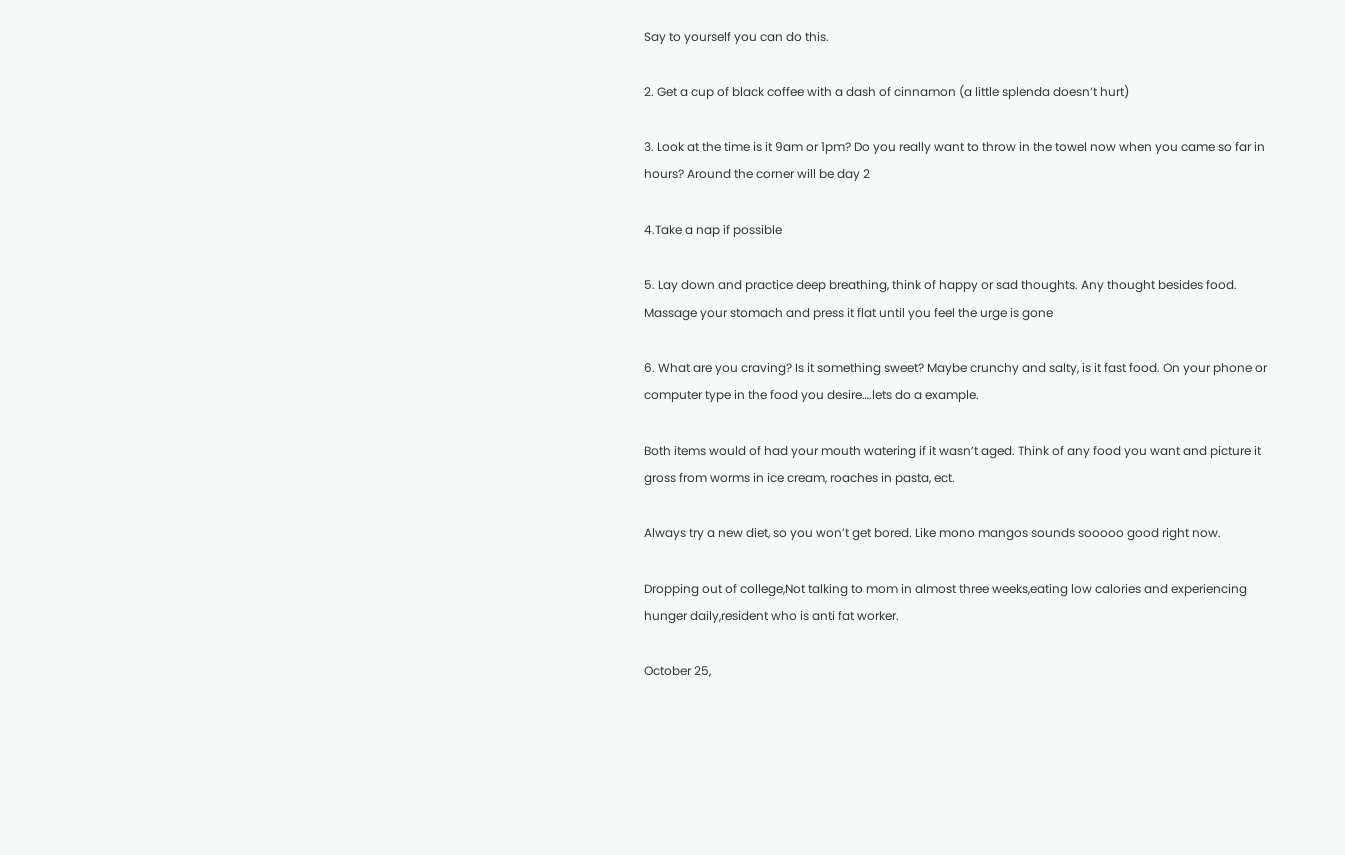Say to yourself you can do this.

2. Get a cup of black coffee with a dash of cinnamon (a little splenda doesn’t hurt)

3. Look at the time is it 9am or 1pm? Do you really want to throw in the towel now when you came so far in hours? Around the corner will be day 2

4.Take a nap if possible

5. Lay down and practice deep breathing, think of happy or sad thoughts. Any thought besides food. Massage your stomach and press it flat until you feel the urge is gone

6. What are you craving? Is it something sweet? Maybe crunchy and salty, is it fast food. On your phone or computer type in the food you desire….lets do a example.

Both items would of had your mouth watering if it wasn’t aged. Think of any food you want and picture it gross from worms in ice cream, roaches in pasta, ect.

Always try a new diet, so you won’t get bored. Like mono mangos sounds sooooo good right now.

Dropping out of college,Not talking to mom in almost three weeks,eating low calories and experiencing hunger daily,resident who is anti fat worker.

October 25,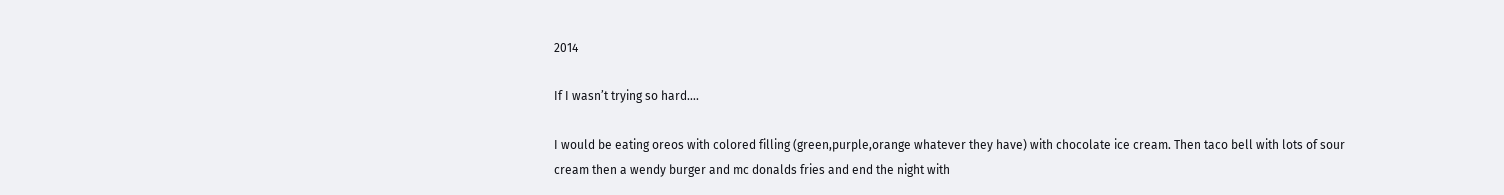2014

If I wasn’t trying so hard….

I would be eating oreos with colored filling (green,purple,orange whatever they have) with chocolate ice cream. Then taco bell with lots of sour cream then a wendy burger and mc donalds fries and end the night with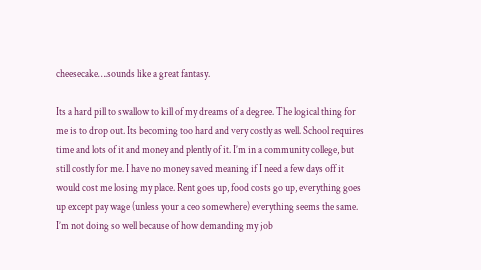cheesecake….sounds like a great fantasy.

Its a hard pill to swallow to kill of my dreams of a degree. The logical thing for me is to drop out. Its becoming too hard and very costly as well. School requires time and lots of it and money and plently of it. I’m in a community college, but still costly for me. I have no money saved meaning if I need a few days off it would cost me losing my place. Rent goes up, food costs go up, everything goes up except pay wage (unless your a ceo somewhere) everything seems the same. I’m not doing so well because of how demanding my job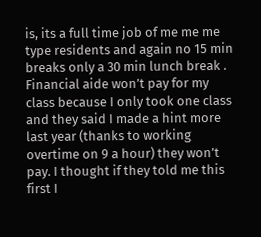is, its a full time job of me me me type residents and again no 15 min breaks only a 30 min lunch break . Financial aide won’t pay for my class because I only took one class and they said I made a hint more last year (thanks to working overtime on 9 a hour) they won’t pay. I thought if they told me this first I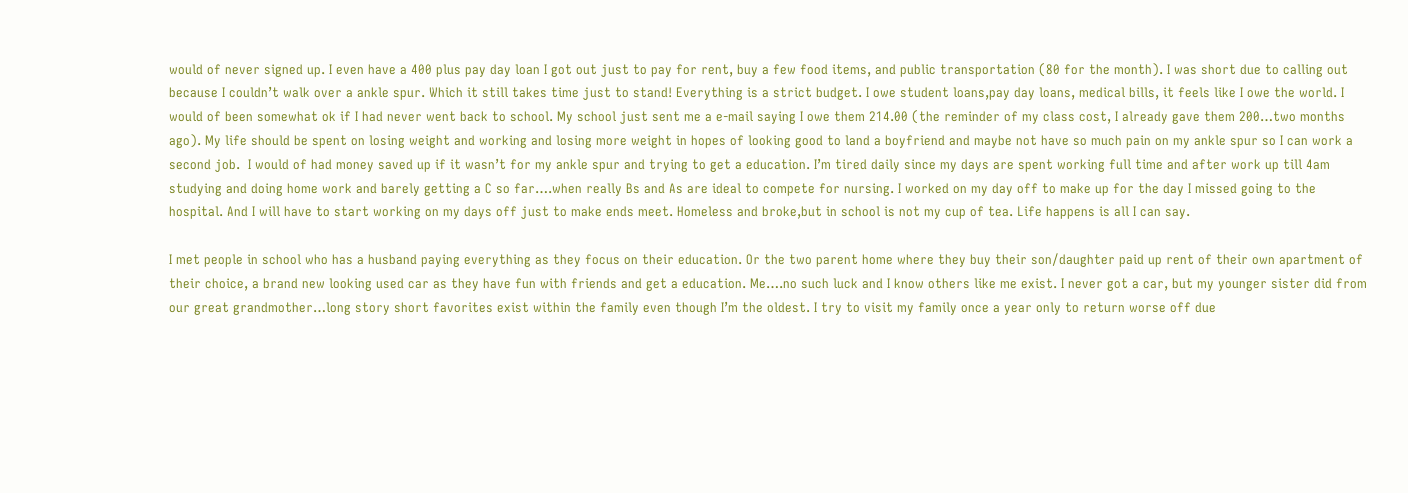would of never signed up. I even have a 400 plus pay day loan I got out just to pay for rent, buy a few food items, and public transportation (80 for the month). I was short due to calling out because I couldn’t walk over a ankle spur. Which it still takes time just to stand! Everything is a strict budget. I owe student loans,pay day loans, medical bills, it feels like I owe the world. I would of been somewhat ok if I had never went back to school. My school just sent me a e-mail saying I owe them 214.00 (the reminder of my class cost, I already gave them 200…two months ago). My life should be spent on losing weight and working and losing more weight in hopes of looking good to land a boyfriend and maybe not have so much pain on my ankle spur so I can work a second job.  I would of had money saved up if it wasn’t for my ankle spur and trying to get a education. I’m tired daily since my days are spent working full time and after work up till 4am studying and doing home work and barely getting a C so far….when really Bs and As are ideal to compete for nursing. I worked on my day off to make up for the day I missed going to the hospital. And I will have to start working on my days off just to make ends meet. Homeless and broke,but in school is not my cup of tea. Life happens is all I can say.

I met people in school who has a husband paying everything as they focus on their education. Or the two parent home where they buy their son/daughter paid up rent of their own apartment of their choice, a brand new looking used car as they have fun with friends and get a education. Me….no such luck and I know others like me exist. I never got a car, but my younger sister did from our great grandmother…long story short favorites exist within the family even though I’m the oldest. I try to visit my family once a year only to return worse off due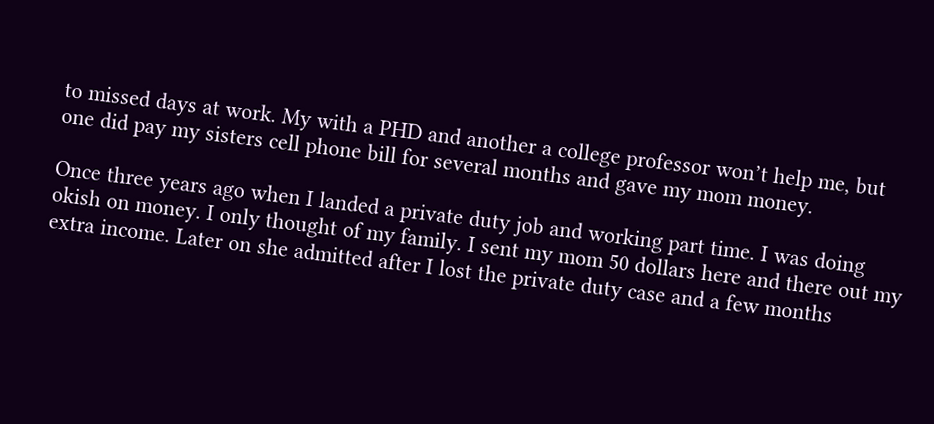to missed days at work. My with a PHD and another a college professor won’t help me, but one did pay my sisters cell phone bill for several months and gave my mom money.

Once three years ago when I landed a private duty job and working part time. I was doing okish on money. I only thought of my family. I sent my mom 50 dollars here and there out my extra income. Later on she admitted after I lost the private duty case and a few months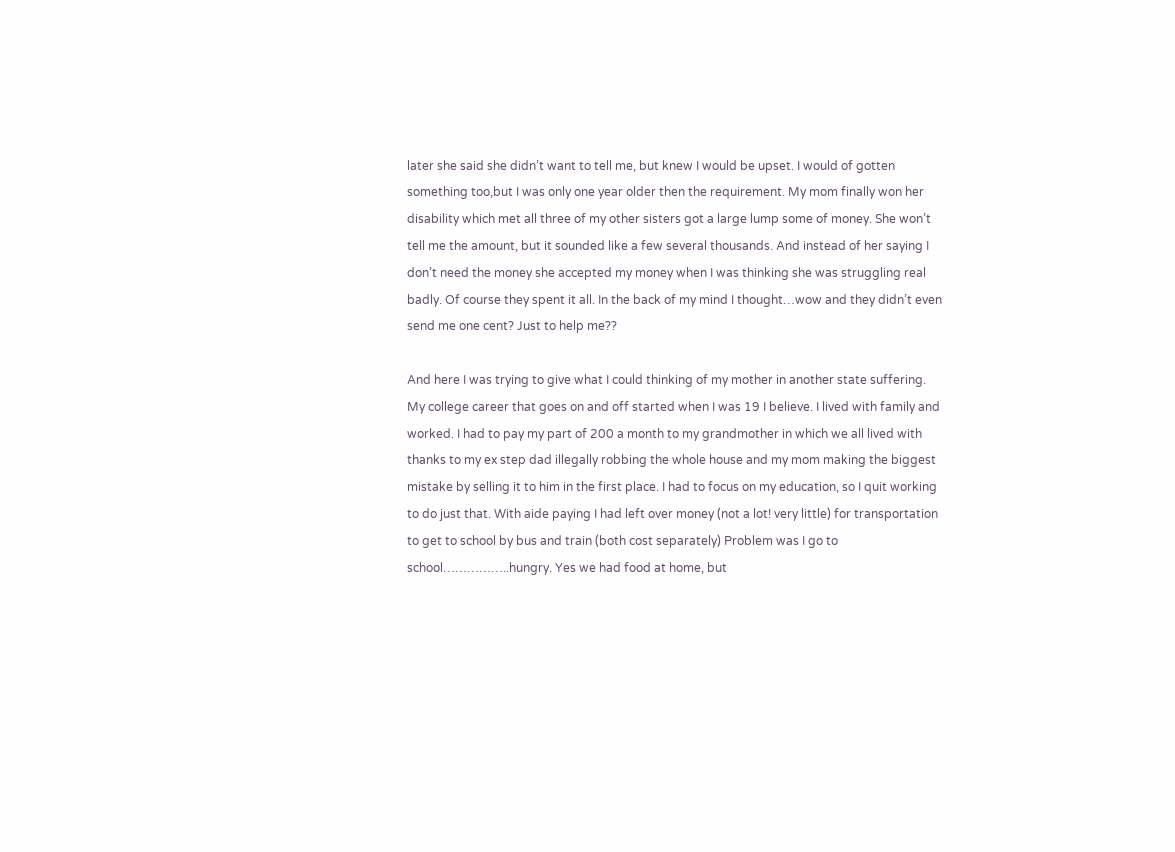later she said she didn’t want to tell me, but knew I would be upset. I would of gotten something too,but I was only one year older then the requirement. My mom finally won her disability which met all three of my other sisters got a large lump some of money. She won’t tell me the amount, but it sounded like a few several thousands. And instead of her saying I don’t need the money she accepted my money when I was thinking she was struggling real badly. Of course they spent it all. In the back of my mind I thought…wow and they didn’t even send me one cent? Just to help me??

And here I was trying to give what I could thinking of my mother in another state suffering.  My college career that goes on and off started when I was 19 I believe. I lived with family and worked. I had to pay my part of 200 a month to my grandmother in which we all lived with thanks to my ex step dad illegally robbing the whole house and my mom making the biggest mistake by selling it to him in the first place. I had to focus on my education, so I quit working to do just that. With aide paying I had left over money (not a lot! very little) for transportation to get to school by bus and train (both cost separately) Problem was I go to school……………..hungry. Yes we had food at home, but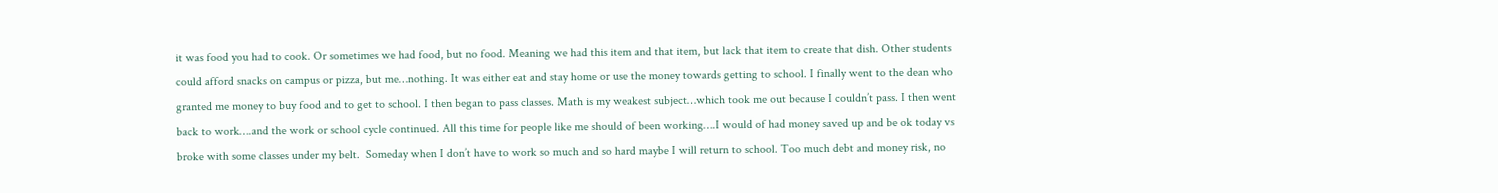it was food you had to cook. Or sometimes we had food, but no food. Meaning we had this item and that item, but lack that item to create that dish. Other students could afford snacks on campus or pizza, but me…nothing. It was either eat and stay home or use the money towards getting to school. I finally went to the dean who granted me money to buy food and to get to school. I then began to pass classes. Math is my weakest subject…which took me out because I couldn’t pass. I then went back to work….and the work or school cycle continued. All this time for people like me should of been working….I would of had money saved up and be ok today vs broke with some classes under my belt.  Someday when I don’t have to work so much and so hard maybe I will return to school. Too much debt and money risk, no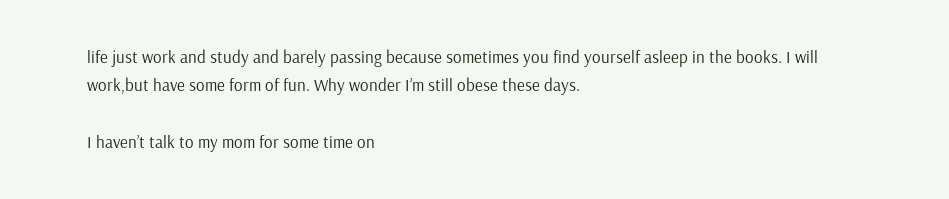life just work and study and barely passing because sometimes you find yourself asleep in the books. I will work,but have some form of fun. Why wonder I’m still obese these days.

I haven’t talk to my mom for some time on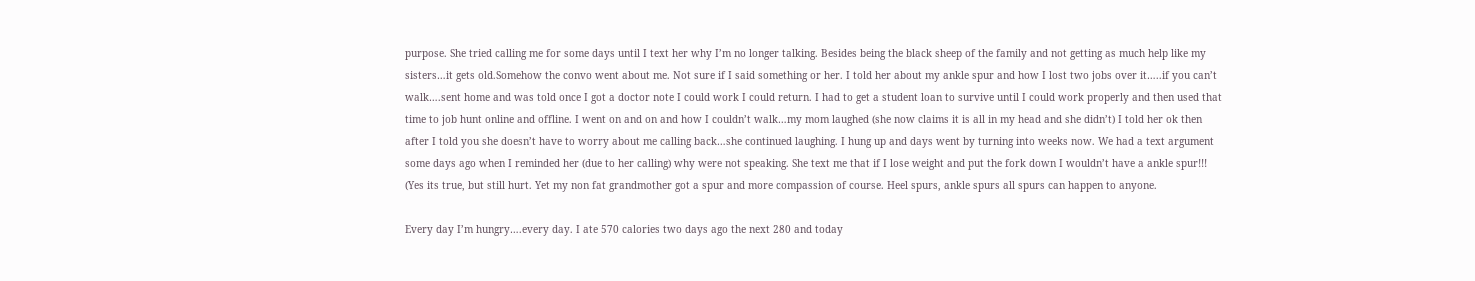purpose. She tried calling me for some days until I text her why I’m no longer talking. Besides being the black sheep of the family and not getting as much help like my sisters…it gets old.Somehow the convo went about me. Not sure if I said something or her. I told her about my ankle spur and how I lost two jobs over it…..if you can’t walk….sent home and was told once I got a doctor note I could work I could return. I had to get a student loan to survive until I could work properly and then used that time to job hunt online and offline. I went on and on and how I couldn’t walk…my mom laughed (she now claims it is all in my head and she didn’t) I told her ok then after I told you she doesn’t have to worry about me calling back…she continued laughing. I hung up and days went by turning into weeks now. We had a text argument some days ago when I reminded her (due to her calling) why were not speaking. She text me that if I lose weight and put the fork down I wouldn’t have a ankle spur!!! (Yes its true, but still hurt. Yet my non fat grandmother got a spur and more compassion of course. Heel spurs, ankle spurs all spurs can happen to anyone.

Every day I’m hungry….every day. I ate 570 calories two days ago the next 280 and today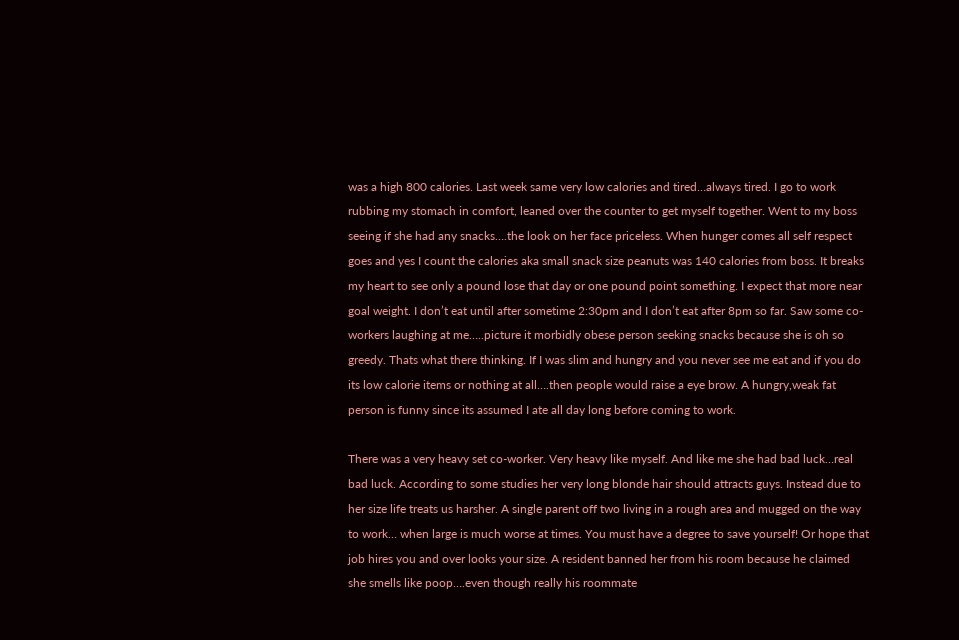was a high 800 calories. Last week same very low calories and tired…always tired. I go to work rubbing my stomach in comfort, leaned over the counter to get myself together. Went to my boss seeing if she had any snacks….the look on her face priceless. When hunger comes all self respect goes and yes I count the calories aka small snack size peanuts was 140 calories from boss. It breaks my heart to see only a pound lose that day or one pound point something. I expect that more near goal weight. I don’t eat until after sometime 2:30pm and I don’t eat after 8pm so far. Saw some co-workers laughing at me…..picture it morbidly obese person seeking snacks because she is oh so greedy. Thats what there thinking. If I was slim and hungry and you never see me eat and if you do its low calorie items or nothing at all….then people would raise a eye brow. A hungry,weak fat person is funny since its assumed I ate all day long before coming to work.

There was a very heavy set co-worker. Very heavy like myself. And like me she had bad luck…real bad luck. According to some studies her very long blonde hair should attracts guys. Instead due to her size life treats us harsher. A single parent off two living in a rough area and mugged on the way to work… when large is much worse at times. You must have a degree to save yourself! Or hope that job hires you and over looks your size. A resident banned her from his room because he claimed she smells like poop….even though really his roommate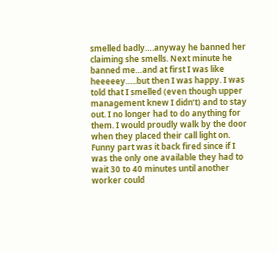smelled badly….anyway he banned her claiming she smells. Next minute he banned me…and at first I was like heeeeey…..but then I was happy. I was told that I smelled (even though upper management knew I didn’t) and to stay out. I no longer had to do anything for them. I would proudly walk by the door when they placed their call light on. Funny part was it back fired since if I was the only one available they had to wait 30 to 40 minutes until another worker could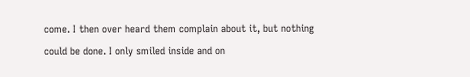come. I then over heard them complain about it, but nothing could be done. I only smiled inside and on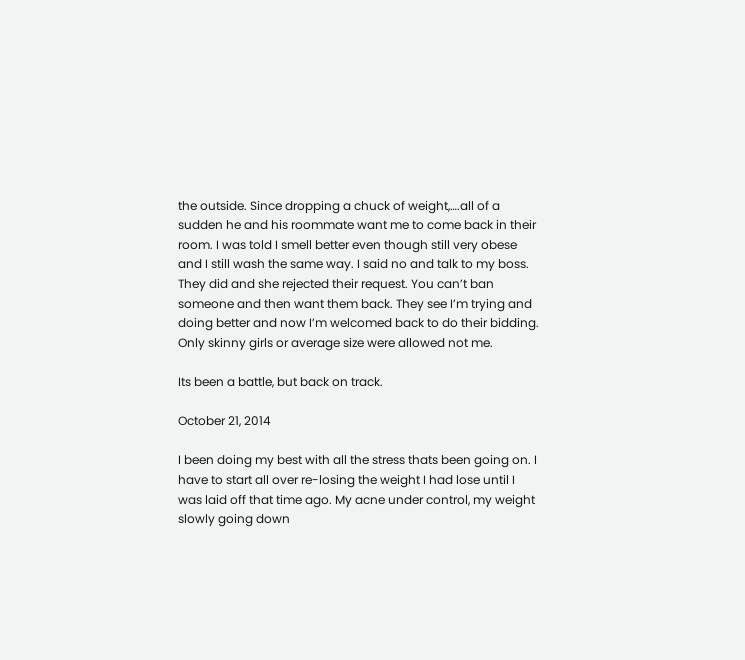the outside. Since dropping a chuck of weight,….all of a sudden he and his roommate want me to come back in their room. I was told I smell better even though still very obese and I still wash the same way. I said no and talk to my boss. They did and she rejected their request. You can’t ban someone and then want them back. They see I’m trying and doing better and now I’m welcomed back to do their bidding. Only skinny girls or average size were allowed not me.

Its been a battle, but back on track.

October 21, 2014

I been doing my best with all the stress thats been going on. I have to start all over re-losing the weight I had lose until I was laid off that time ago. My acne under control, my weight slowly going down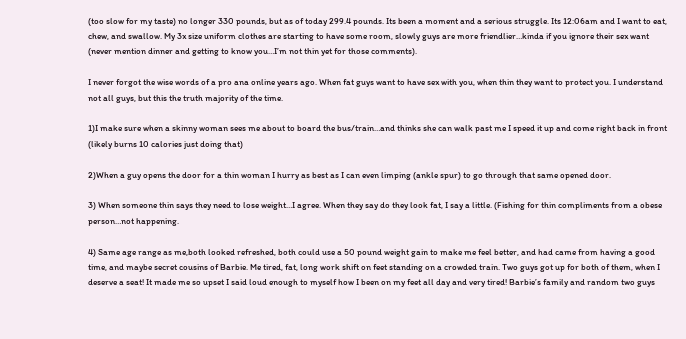(too slow for my taste) no longer 330 pounds, but as of today 299.4 pounds. Its been a moment and a serious struggle. Its 12:06am and I want to eat, chew, and swallow. My 3x size uniform clothes are starting to have some room, slowly guys are more friendlier…kinda if you ignore their sex want (never mention dinner and getting to know you…I’m not thin yet for those comments).

I never forgot the wise words of a pro ana online years ago. When fat guys want to have sex with you, when thin they want to protect you. I understand not all guys, but this the truth majority of the time.

1)I make sure when a skinny woman sees me about to board the bus/train…and thinks she can walk past me I speed it up and come right back in front (likely burns 10 calories just doing that)

2)When a guy opens the door for a thin woman I hurry as best as I can even limping (ankle spur) to go through that same opened door.

3) When someone thin says they need to lose weight…I agree. When they say do they look fat, I say a little. (Fishing for thin compliments from a obese person…not happening.

4) Same age range as me,both looked refreshed, both could use a 50 pound weight gain to make me feel better, and had came from having a good time, and maybe secret cousins of Barbie. Me tired, fat, long work shift on feet standing on a crowded train. Two guys got up for both of them, when I deserve a seat! It made me so upset I said loud enough to myself how I been on my feet all day and very tired! Barbie’s family and random two guys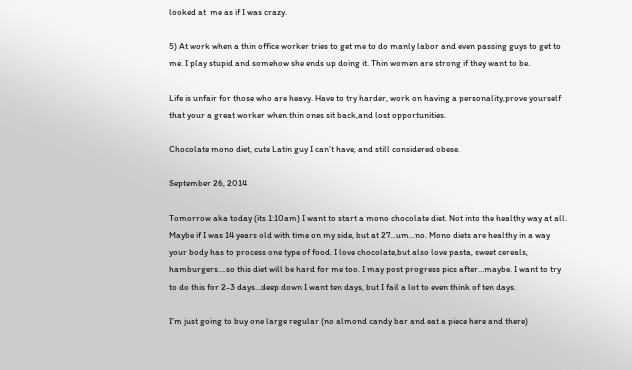looked at  me as if I was crazy.

5) At work when a thin office worker tries to get me to do manly labor and even passing guys to get to me. I play stupid and somehow she ends up doing it. Thin women are strong if they want to be.

Life is unfair for those who are heavy. Have to try harder, work on having a personality,prove yourself that your a great worker when thin ones sit back,and lost opportunities.

Chocolate mono diet, cute Latin guy I can’t have, and still considered obese.

September 26, 2014

Tomorrow aka today (its 1:10am) I want to start a mono chocolate diet. Not into the healthy way at all. Maybe if I was 14 years old with time on my side, but at 27…um…no. Mono diets are healthy in a way your body has to process one type of food. I love chocolate,but also love pasta, sweet cereals, hamburgers….so this diet will be hard for me too. I may post progress pics after…maybe. I want to try to do this for 2-3 days…deep down I want ten days, but I fail a lot to even think of ten days.

I’m just going to buy one large regular (no almond candy bar and eat a piece here and there)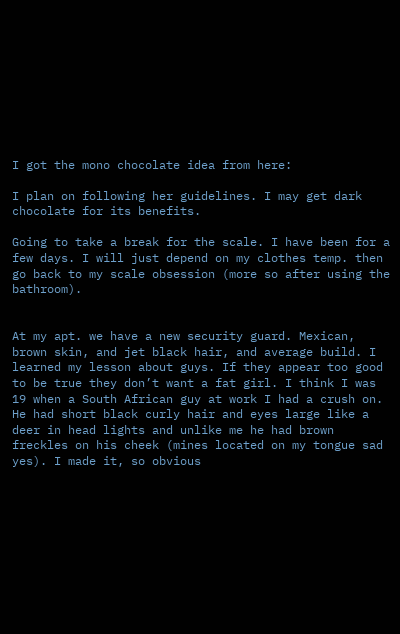I got the mono chocolate idea from here:

I plan on following her guidelines. I may get dark chocolate for its benefits.

Going to take a break for the scale. I have been for a few days. I will just depend on my clothes temp. then go back to my scale obsession (more so after using the bathroom).


At my apt. we have a new security guard. Mexican, brown skin, and jet black hair, and average build. I learned my lesson about guys. If they appear too good to be true they don’t want a fat girl. I think I was 19 when a South African guy at work I had a crush on. He had short black curly hair and eyes large like a deer in head lights and unlike me he had brown freckles on his cheek (mines located on my tongue sad yes). I made it, so obvious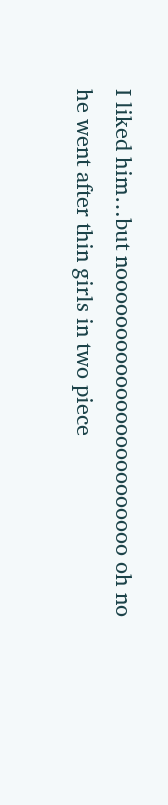I liked him…but noooooooooooooooooooooooo oh no he went after thin girls in two piece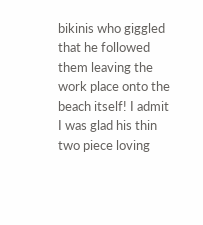bikinis who giggled that he followed them leaving the work place onto the beach itself! I admit I was glad his thin two piece loving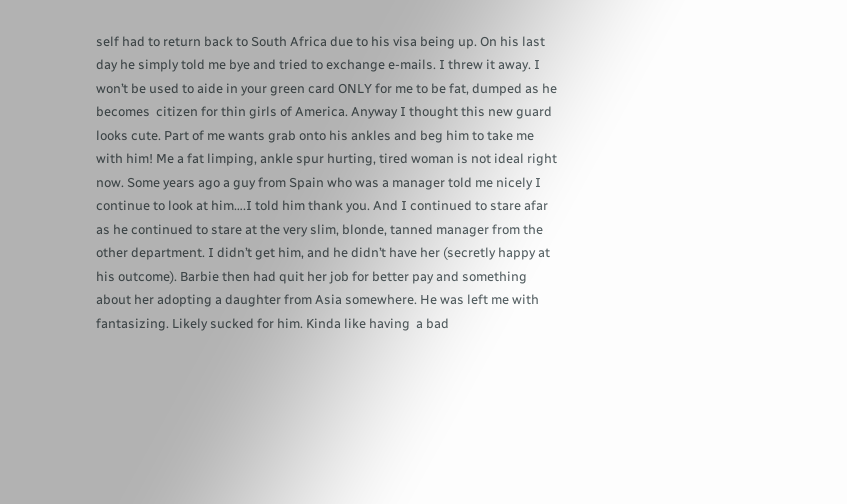self had to return back to South Africa due to his visa being up. On his last day he simply told me bye and tried to exchange e-mails. I threw it away. I won’t be used to aide in your green card ONLY for me to be fat, dumped as he becomes  citizen for thin girls of America. Anyway I thought this new guard looks cute. Part of me wants grab onto his ankles and beg him to take me with him! Me a fat limping, ankle spur hurting, tired woman is not ideal right now. Some years ago a guy from Spain who was a manager told me nicely I continue to look at him….I told him thank you. And I continued to stare afar as he continued to stare at the very slim, blonde, tanned manager from the other department. I didn’t get him, and he didn’t have her (secretly happy at his outcome). Barbie then had quit her job for better pay and something about her adopting a daughter from Asia somewhere. He was left me with fantasizing. Likely sucked for him. Kinda like having  a bad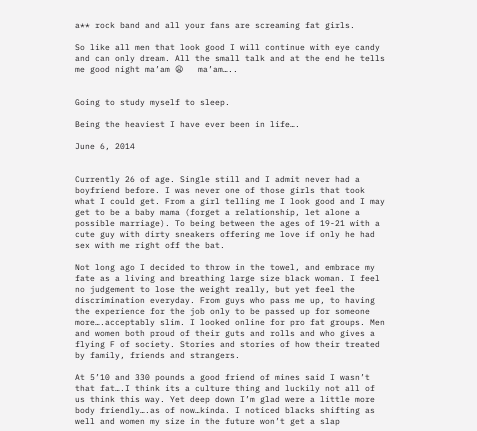a** rock band and all your fans are screaming fat girls.

So like all men that look good I will continue with eye candy and can only dream. All the small talk and at the end he tells me good night ma’am 😦   ma’am…..


Going to study myself to sleep.

Being the heaviest I have ever been in life….

June 6, 2014


Currently 26 of age. Single still and I admit never had a boyfriend before. I was never one of those girls that took what I could get. From a girl telling me I look good and I may get to be a baby mama (forget a relationship, let alone a possible marriage). To being between the ages of 19-21 with a cute guy with dirty sneakers offering me love if only he had sex with me right off the bat.

Not long ago I decided to throw in the towel, and embrace my fate as a living and breathing large size black woman. I feel no judgement to lose the weight really, but yet feel the discrimination everyday. From guys who pass me up, to having the experience for the job only to be passed up for someone more….acceptably slim. I looked online for pro fat groups. Men and women both proud of their guts and rolls and who gives a flying F of society. Stories and stories of how their treated by family, friends and strangers.

At 5’10 and 330 pounds a good friend of mines said I wasn’t that fat….I think its a culture thing and luckily not all of us think this way. Yet deep down I’m glad were a little more body friendly….as of now…kinda. I noticed blacks shifting as well and women my size in the future won’t get a slap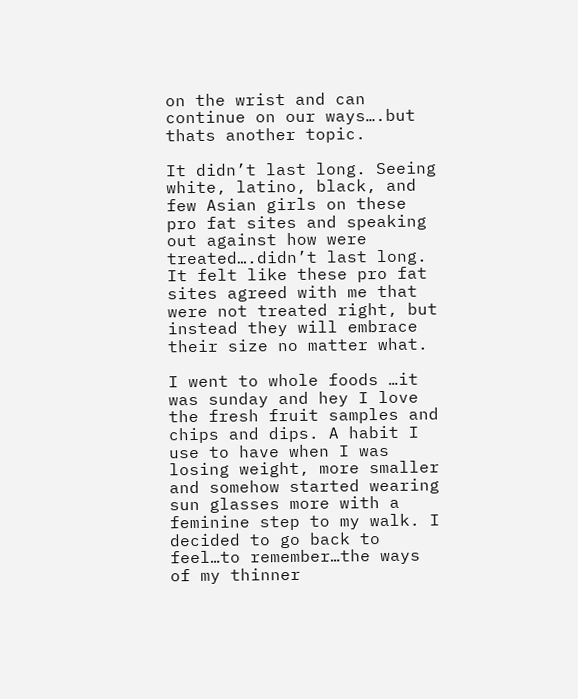on the wrist and can continue on our ways….but thats another topic.

It didn’t last long. Seeing white, latino, black, and few Asian girls on these pro fat sites and speaking out against how were treated….didn’t last long. It felt like these pro fat sites agreed with me that were not treated right, but instead they will embrace their size no matter what.

I went to whole foods …it was sunday and hey I love the fresh fruit samples and chips and dips. A habit I use to have when I was losing weight, more smaller and somehow started wearing sun glasses more with a feminine step to my walk. I decided to go back to feel…to remember…the ways of my thinner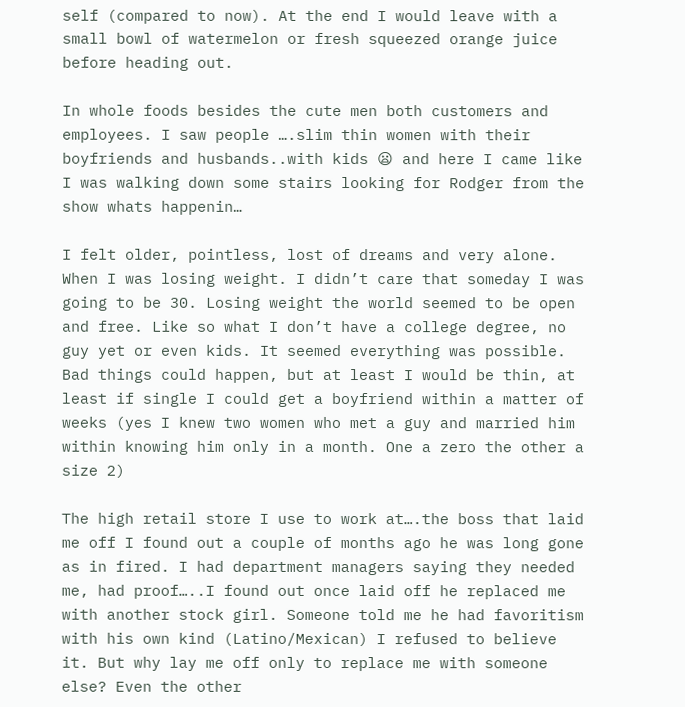self (compared to now). At the end I would leave with a small bowl of watermelon or fresh squeezed orange juice before heading out.

In whole foods besides the cute men both customers and employees. I saw people ….slim thin women with their boyfriends and husbands..with kids 😦 and here I came like I was walking down some stairs looking for Rodger from the show whats happenin…

I felt older, pointless, lost of dreams and very alone. When I was losing weight. I didn’t care that someday I was going to be 30. Losing weight the world seemed to be open and free. Like so what I don’t have a college degree, no guy yet or even kids. It seemed everything was possible. Bad things could happen, but at least I would be thin, at least if single I could get a boyfriend within a matter of weeks (yes I knew two women who met a guy and married him within knowing him only in a month. One a zero the other a size 2)

The high retail store I use to work at….the boss that laid me off I found out a couple of months ago he was long gone as in fired. I had department managers saying they needed me, had proof…..I found out once laid off he replaced me with another stock girl. Someone told me he had favoritism with his own kind (Latino/Mexican) I refused to believe it. But why lay me off only to replace me with someone else? Even the other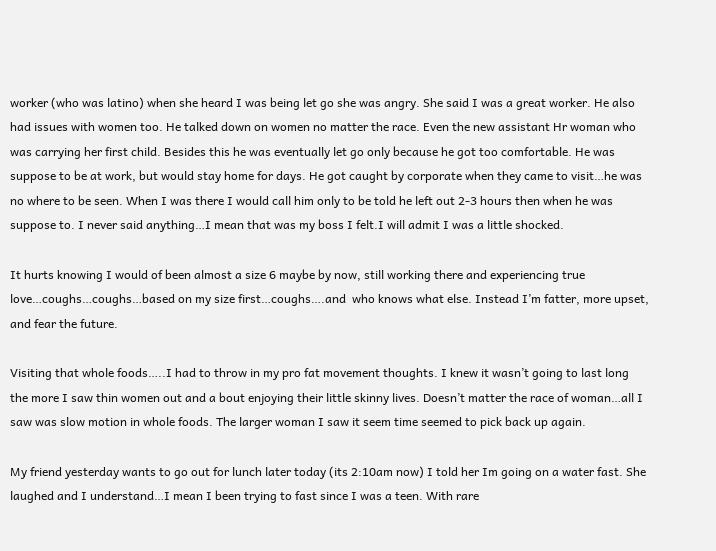worker (who was latino) when she heard I was being let go she was angry. She said I was a great worker. He also had issues with women too. He talked down on women no matter the race. Even the new assistant Hr woman who was carrying her first child. Besides this he was eventually let go only because he got too comfortable. He was suppose to be at work, but would stay home for days. He got caught by corporate when they came to visit…he was no where to be seen. When I was there I would call him only to be told he left out 2-3 hours then when he was suppose to. I never said anything…I mean that was my boss I felt.I will admit I was a little shocked.

It hurts knowing I would of been almost a size 6 maybe by now, still working there and experiencing true love…coughs…coughs…based on my size first…coughs….and  who knows what else. Instead I’m fatter, more upset, and fear the future.

Visiting that whole foods…..I had to throw in my pro fat movement thoughts. I knew it wasn’t going to last long the more I saw thin women out and a bout enjoying their little skinny lives. Doesn’t matter the race of woman…all I saw was slow motion in whole foods. The larger woman I saw it seem time seemed to pick back up again.

My friend yesterday wants to go out for lunch later today (its 2:10am now) I told her Im going on a water fast. She laughed and I understand…I mean I been trying to fast since I was a teen. With rare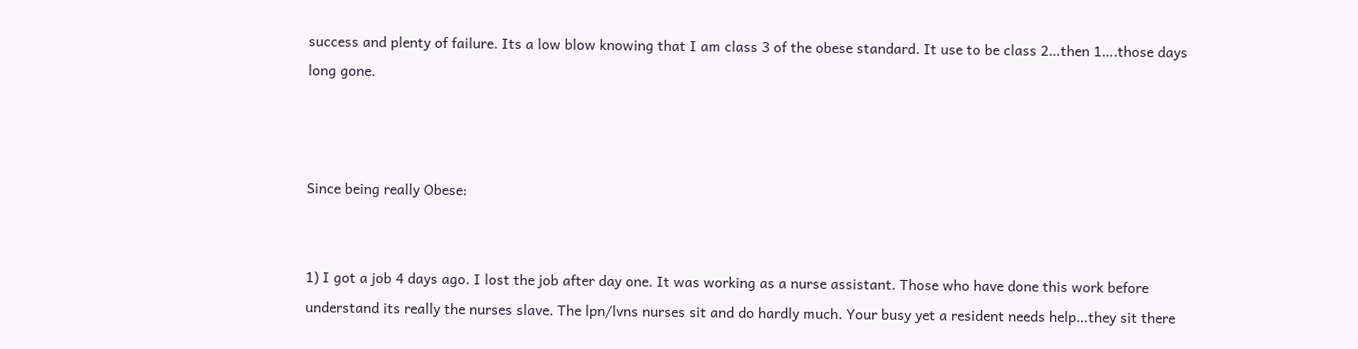success and plenty of failure. Its a low blow knowing that I am class 3 of the obese standard. It use to be class 2…then 1….those days long gone.



Since being really Obese:


1) I got a job 4 days ago. I lost the job after day one. It was working as a nurse assistant. Those who have done this work before understand its really the nurses slave. The lpn/lvns nurses sit and do hardly much. Your busy yet a resident needs help…they sit there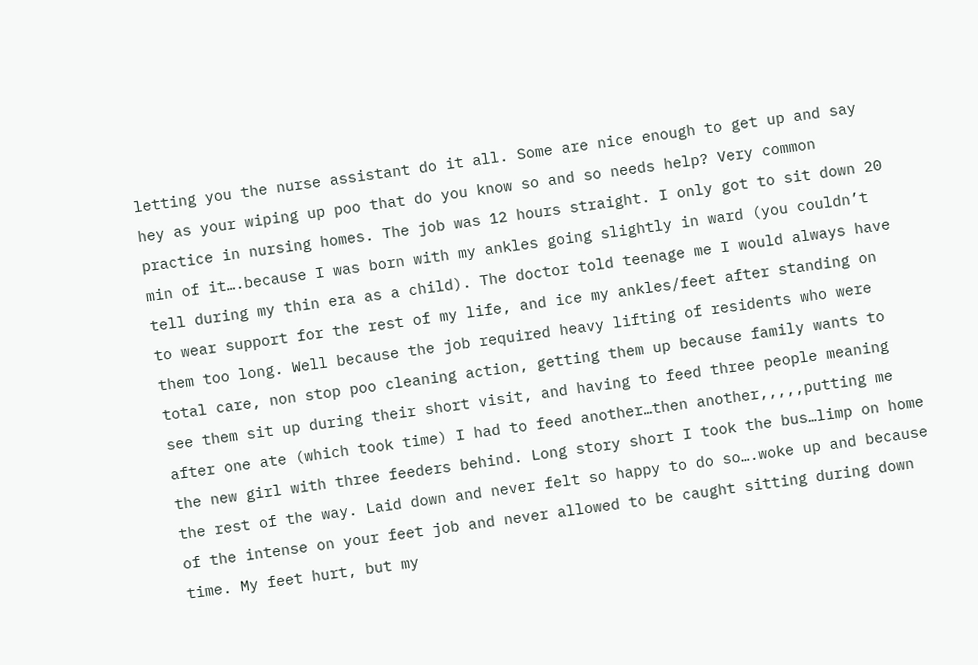letting you the nurse assistant do it all. Some are nice enough to get up and say hey as your wiping up poo that do you know so and so needs help? Very common practice in nursing homes. The job was 12 hours straight. I only got to sit down 20 min of it….because I was born with my ankles going slightly in ward (you couldn’t tell during my thin era as a child). The doctor told teenage me I would always have to wear support for the rest of my life, and ice my ankles/feet after standing on them too long. Well because the job required heavy lifting of residents who were total care, non stop poo cleaning action, getting them up because family wants to see them sit up during their short visit, and having to feed three people meaning after one ate (which took time) I had to feed another…then another,,,,,putting me the new girl with three feeders behind. Long story short I took the bus…limp on home the rest of the way. Laid down and never felt so happy to do so….woke up and because of the intense on your feet job and never allowed to be caught sitting during down time. My feet hurt, but my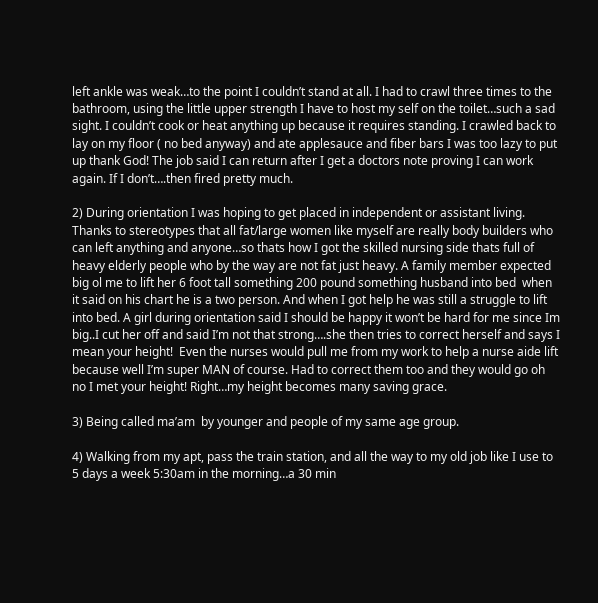left ankle was weak…to the point I couldn’t stand at all. I had to crawl three times to the bathroom, using the little upper strength I have to host my self on the toilet…such a sad sight. I couldn’t cook or heat anything up because it requires standing. I crawled back to lay on my floor ( no bed anyway) and ate applesauce and fiber bars I was too lazy to put up thank God! The job said I can return after I get a doctors note proving I can work again. If I don’t….then fired pretty much.

2) During orientation I was hoping to get placed in independent or assistant living. Thanks to stereotypes that all fat/large women like myself are really body builders who can left anything and anyone…so thats how I got the skilled nursing side thats full of heavy elderly people who by the way are not fat just heavy. A family member expected big ol me to lift her 6 foot tall something 200 pound something husband into bed  when it said on his chart he is a two person. And when I got help he was still a struggle to lift into bed. A girl during orientation said I should be happy it won’t be hard for me since Im big..I cut her off and said I’m not that strong….she then tries to correct herself and says I mean your height!  Even the nurses would pull me from my work to help a nurse aide lift because well I’m super MAN of course. Had to correct them too and they would go oh no I met your height! Right…my height becomes many saving grace.

3) Being called ma’am  by younger and people of my same age group.

4) Walking from my apt, pass the train station, and all the way to my old job like I use to 5 days a week 5:30am in the morning…a 30 min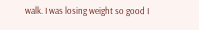walk. I was losing weight so good I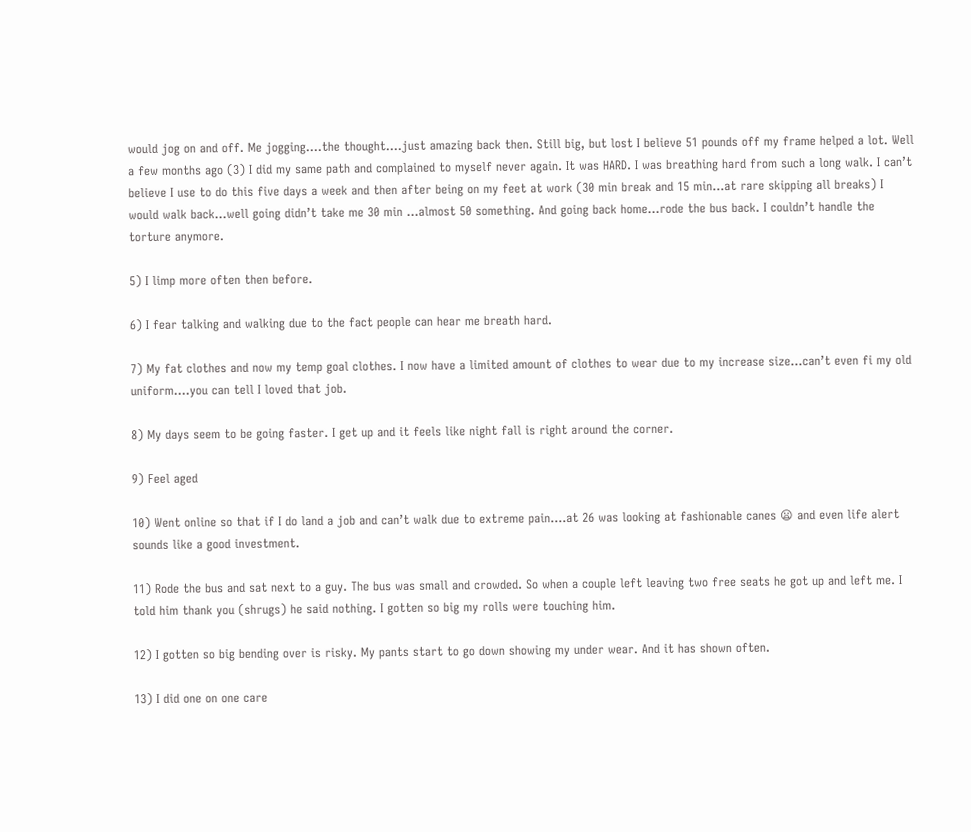would jog on and off. Me jogging….the thought….just amazing back then. Still big, but lost I believe 51 pounds off my frame helped a lot. Well a few months ago (3) I did my same path and complained to myself never again. It was HARD. I was breathing hard from such a long walk. I can’t believe I use to do this five days a week and then after being on my feet at work (30 min break and 15 min…at rare skipping all breaks) I would walk back…well going didn’t take me 30 min …almost 50 something. And going back home…rode the bus back. I couldn’t handle the torture anymore.

5) I limp more often then before.

6) I fear talking and walking due to the fact people can hear me breath hard.

7) My fat clothes and now my temp goal clothes. I now have a limited amount of clothes to wear due to my increase size…can’t even fi my old uniform….you can tell I loved that job.

8) My days seem to be going faster. I get up and it feels like night fall is right around the corner.

9) Feel aged

10) Went online so that if I do land a job and can’t walk due to extreme pain….at 26 was looking at fashionable canes 😦 and even life alert sounds like a good investment.

11) Rode the bus and sat next to a guy. The bus was small and crowded. So when a couple left leaving two free seats he got up and left me. I told him thank you (shrugs) he said nothing. I gotten so big my rolls were touching him.

12) I gotten so big bending over is risky. My pants start to go down showing my under wear. And it has shown often.

13) I did one on one care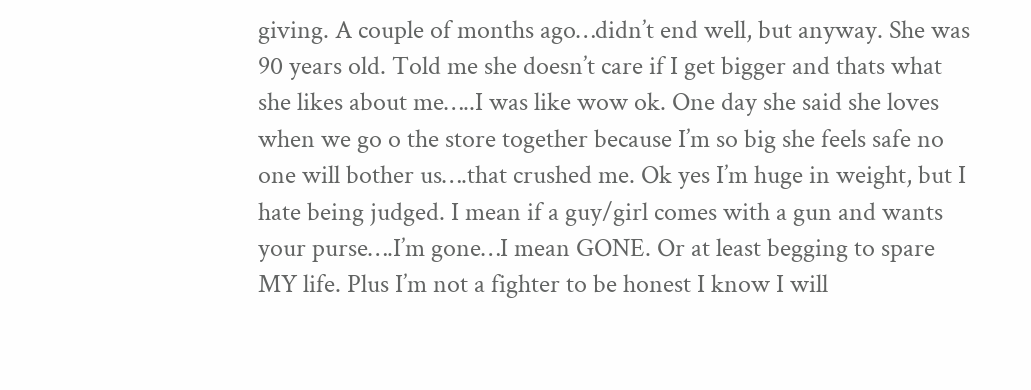giving. A couple of months ago…didn’t end well, but anyway. She was 90 years old. Told me she doesn’t care if I get bigger and thats what she likes about me…..I was like wow ok. One day she said she loves when we go o the store together because I’m so big she feels safe no one will bother us….that crushed me. Ok yes I’m huge in weight, but I hate being judged. I mean if a guy/girl comes with a gun and wants your purse….I’m gone…I mean GONE. Or at least begging to spare MY life. Plus I’m not a fighter to be honest I know I will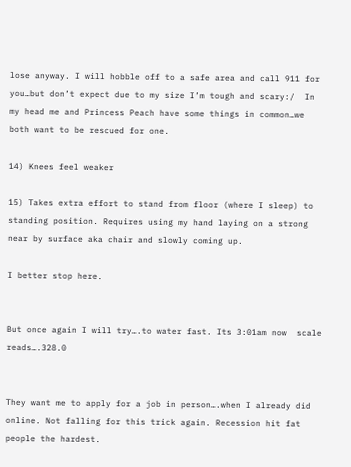lose anyway. I will hobble off to a safe area and call 911 for you…but don’t expect due to my size I’m tough and scary:/  In my head me and Princess Peach have some things in common…we both want to be rescued for one.

14) Knees feel weaker

15) Takes extra effort to stand from floor (where I sleep) to standing position. Requires using my hand laying on a strong near by surface aka chair and slowly coming up.

I better stop here.


But once again I will try….to water fast. Its 3:01am now  scale reads….328.0


They want me to apply for a job in person….when I already did online. Not falling for this trick again. Recession hit fat people the hardest.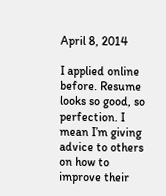April 8, 2014

I applied online before. Resume looks so good, so perfection. I mean I’m giving advice to others on how to improve their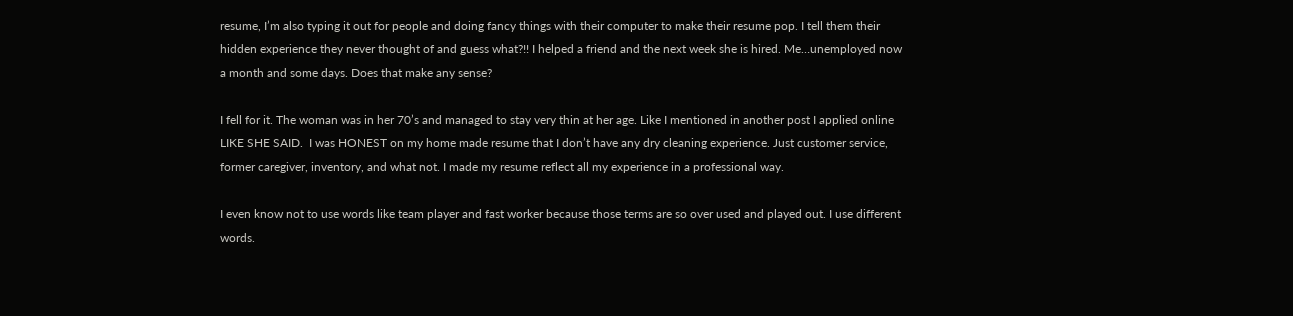resume, I’m also typing it out for people and doing fancy things with their computer to make their resume pop. I tell them their hidden experience they never thought of and guess what?!! I helped a friend and the next week she is hired. Me…unemployed now a month and some days. Does that make any sense?

I fell for it. The woman was in her 70’s and managed to stay very thin at her age. Like I mentioned in another post I applied online LIKE SHE SAID.  I was HONEST on my home made resume that I don’t have any dry cleaning experience. Just customer service, former caregiver, inventory, and what not. I made my resume reflect all my experience in a professional way.

I even know not to use words like team player and fast worker because those terms are so over used and played out. I use different words.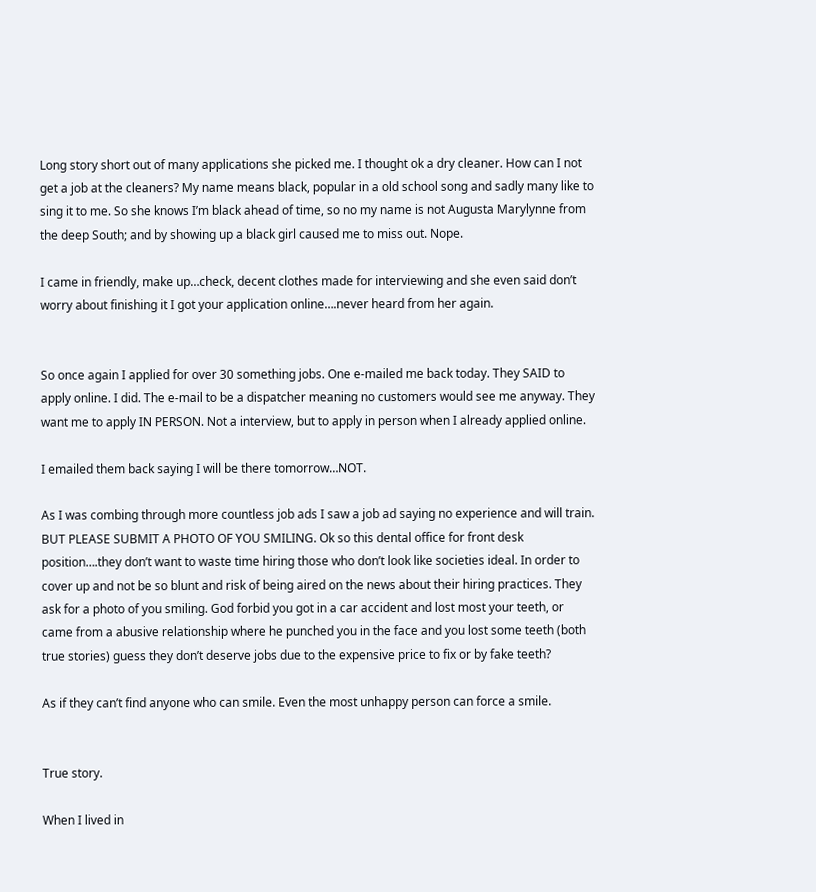Long story short out of many applications she picked me. I thought ok a dry cleaner. How can I not get a job at the cleaners? My name means black, popular in a old school song and sadly many like to sing it to me. So she knows I’m black ahead of time, so no my name is not Augusta Marylynne from the deep South; and by showing up a black girl caused me to miss out. Nope.

I came in friendly, make up…check, decent clothes made for interviewing and she even said don’t worry about finishing it I got your application online….never heard from her again.


So once again I applied for over 30 something jobs. One e-mailed me back today. They SAID to apply online. I did. The e-mail to be a dispatcher meaning no customers would see me anyway. They want me to apply IN PERSON. Not a interview, but to apply in person when I already applied online.

I emailed them back saying I will be there tomorrow…NOT.

As I was combing through more countless job ads I saw a job ad saying no experience and will train. BUT PLEASE SUBMIT A PHOTO OF YOU SMILING. Ok so this dental office for front desk position….they don’t want to waste time hiring those who don’t look like societies ideal. In order to cover up and not be so blunt and risk of being aired on the news about their hiring practices. They ask for a photo of you smiling. God forbid you got in a car accident and lost most your teeth, or came from a abusive relationship where he punched you in the face and you lost some teeth (both true stories) guess they don’t deserve jobs due to the expensive price to fix or by fake teeth?

As if they can’t find anyone who can smile. Even the most unhappy person can force a smile.


True story.

When I lived in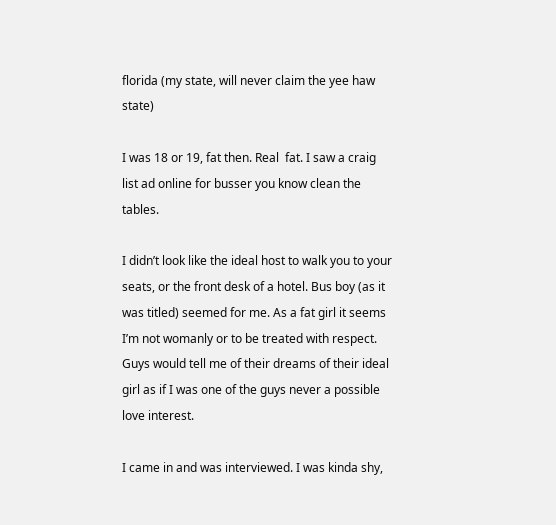florida (my state, will never claim the yee haw state)

I was 18 or 19, fat then. Real  fat. I saw a craig list ad online for busser you know clean the tables.

I didn’t look like the ideal host to walk you to your seats, or the front desk of a hotel. Bus boy (as it was titled) seemed for me. As a fat girl it seems I’m not womanly or to be treated with respect. Guys would tell me of their dreams of their ideal girl as if I was one of the guys never a possible love interest.

I came in and was interviewed. I was kinda shy,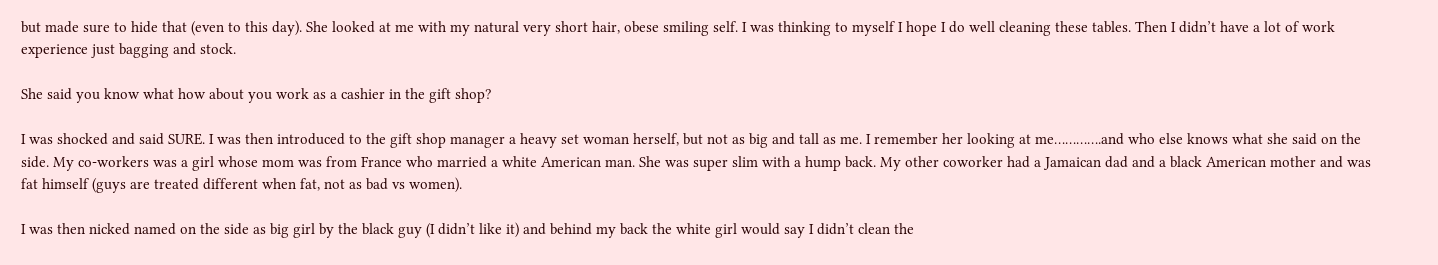but made sure to hide that (even to this day). She looked at me with my natural very short hair, obese smiling self. I was thinking to myself I hope I do well cleaning these tables. Then I didn’t have a lot of work experience just bagging and stock.

She said you know what how about you work as a cashier in the gift shop?

I was shocked and said SURE. I was then introduced to the gift shop manager a heavy set woman herself, but not as big and tall as me. I remember her looking at me………….and who else knows what she said on the side. My co-workers was a girl whose mom was from France who married a white American man. She was super slim with a hump back. My other coworker had a Jamaican dad and a black American mother and was fat himself (guys are treated different when fat, not as bad vs women).

I was then nicked named on the side as big girl by the black guy (I didn’t like it) and behind my back the white girl would say I didn’t clean the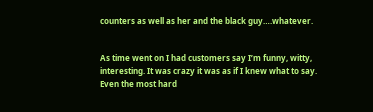counters as well as her and the black guy….whatever.


As time went on I had customers say I’m funny, witty, interesting. It was crazy it was as if I knew what to say. Even the most hard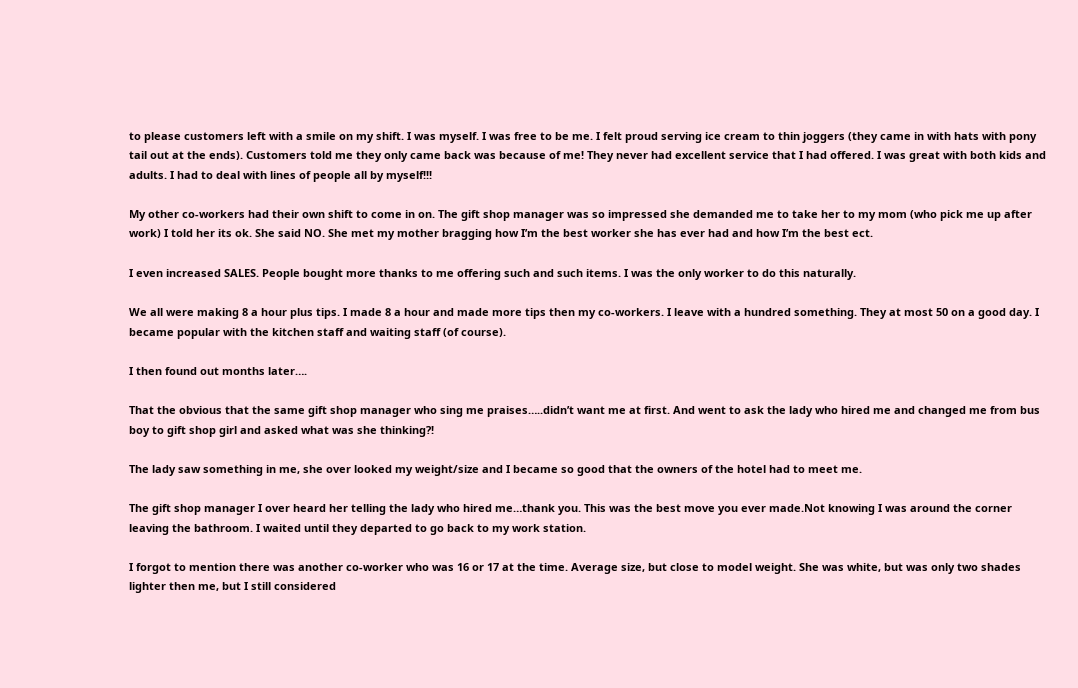to please customers left with a smile on my shift. I was myself. I was free to be me. I felt proud serving ice cream to thin joggers (they came in with hats with pony tail out at the ends). Customers told me they only came back was because of me! They never had excellent service that I had offered. I was great with both kids and adults. I had to deal with lines of people all by myself!!!

My other co-workers had their own shift to come in on. The gift shop manager was so impressed she demanded me to take her to my mom (who pick me up after work) I told her its ok. She said NO. She met my mother bragging how I’m the best worker she has ever had and how I’m the best ect.

I even increased SALES. People bought more thanks to me offering such and such items. I was the only worker to do this naturally.

We all were making 8 a hour plus tips. I made 8 a hour and made more tips then my co-workers. I leave with a hundred something. They at most 50 on a good day. I became popular with the kitchen staff and waiting staff (of course).

I then found out months later….

That the obvious that the same gift shop manager who sing me praises…..didn’t want me at first. And went to ask the lady who hired me and changed me from bus boy to gift shop girl and asked what was she thinking?!

The lady saw something in me, she over looked my weight/size and I became so good that the owners of the hotel had to meet me.

The gift shop manager I over heard her telling the lady who hired me…thank you. This was the best move you ever made.Not knowing I was around the corner leaving the bathroom. I waited until they departed to go back to my work station.

I forgot to mention there was another co-worker who was 16 or 17 at the time. Average size, but close to model weight. She was white, but was only two shades lighter then me, but I still considered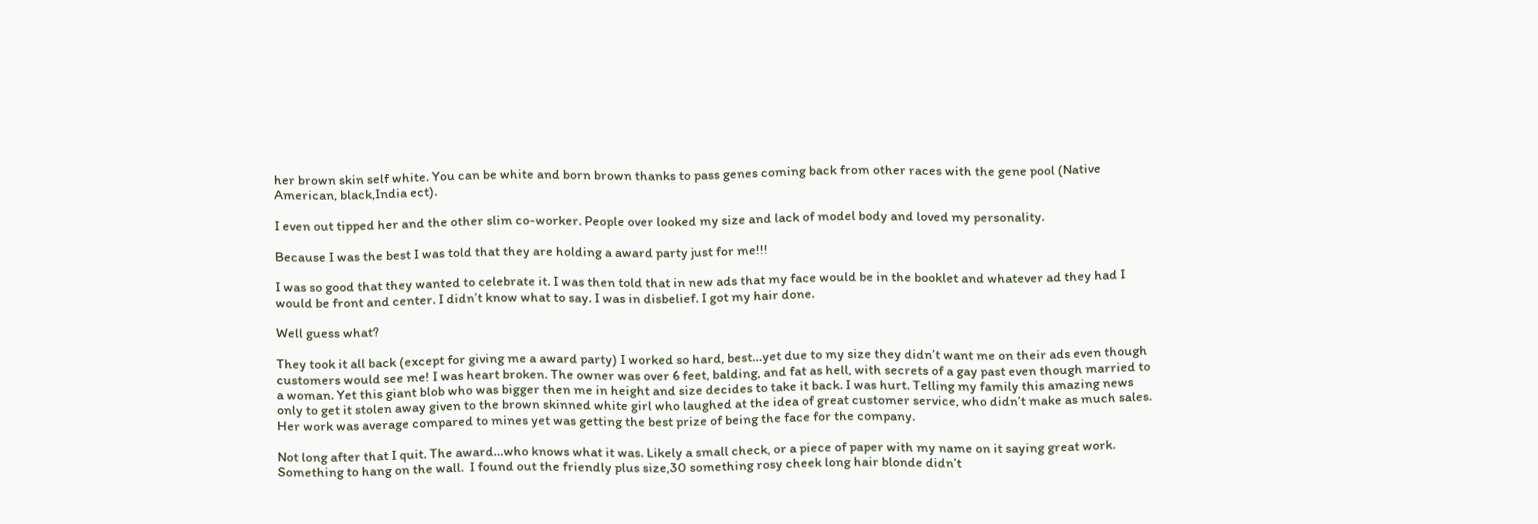her brown skin self white. You can be white and born brown thanks to pass genes coming back from other races with the gene pool (Native American, black,India ect).

I even out tipped her and the other slim co-worker. People over looked my size and lack of model body and loved my personality.

Because I was the best I was told that they are holding a award party just for me!!!

I was so good that they wanted to celebrate it. I was then told that in new ads that my face would be in the booklet and whatever ad they had I would be front and center. I didn’t know what to say. I was in disbelief. I got my hair done.

Well guess what?

They took it all back (except for giving me a award party) I worked so hard, best…yet due to my size they didn’t want me on their ads even though customers would see me! I was heart broken. The owner was over 6 feet, balding, and fat as hell, with secrets of a gay past even though married to a woman. Yet this giant blob who was bigger then me in height and size decides to take it back. I was hurt. Telling my family this amazing news only to get it stolen away given to the brown skinned white girl who laughed at the idea of great customer service, who didn’t make as much sales. Her work was average compared to mines yet was getting the best prize of being the face for the company.

Not long after that I quit. The award…who knows what it was. Likely a small check, or a piece of paper with my name on it saying great work. Something to hang on the wall.  I found out the friendly plus size,30 something rosy cheek long hair blonde didn’t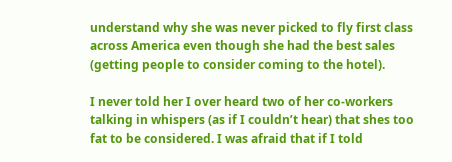understand why she was never picked to fly first class across America even though she had the best sales (getting people to consider coming to the hotel).

I never told her I over heard two of her co-workers talking in whispers (as if I couldn’t hear) that shes too fat to be considered. I was afraid that if I told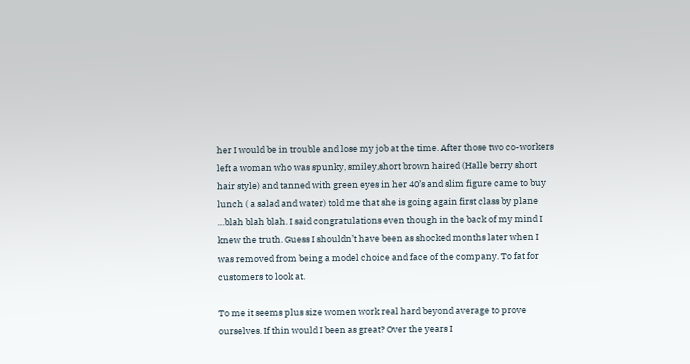her I would be in trouble and lose my job at the time. After those two co-workers left a woman who was spunky, smiley,short brown haired (Halle berry short hair style) and tanned with green eyes in her 40’s and slim figure came to buy lunch ( a salad and water) told me that she is going again first class by plane …blah blah blah. I said congratulations even though in the back of my mind I knew the truth. Guess I shouldn’t have been as shocked months later when I was removed from being a model choice and face of the company. To fat for customers to look at.

To me it seems plus size women work real hard beyond average to prove ourselves. If thin would I been as great? Over the years I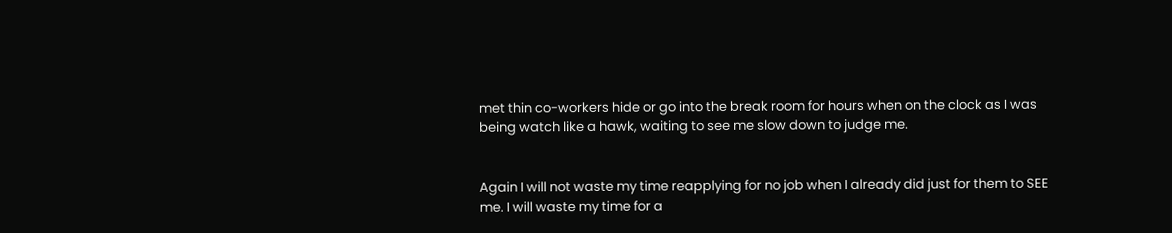met thin co-workers hide or go into the break room for hours when on the clock as I was being watch like a hawk, waiting to see me slow down to judge me.


Again I will not waste my time reapplying for no job when I already did just for them to SEE me. I will waste my time for a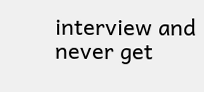interview and never get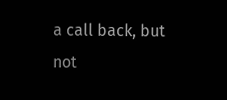a call back, but not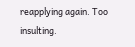reapplying again. Too insulting.